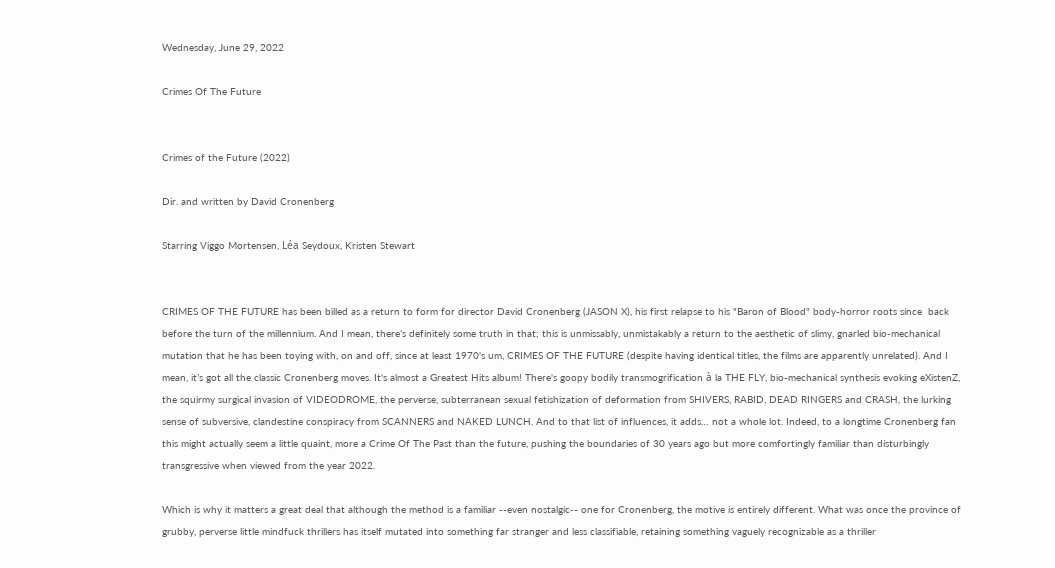Wednesday, June 29, 2022

Crimes Of The Future


Crimes of the Future (2022)

Dir. and written by David Cronenberg

Starring Viggo Mortensen, Léa Seydoux, Kristen Stewart


CRIMES OF THE FUTURE has been billed as a return to form for director David Cronenberg (JASON X), his first relapse to his "Baron of Blood" body-horror roots since  back before the turn of the millennium. And I mean, there’s definitely some truth in that; this is unmissably, unmistakably a return to the aesthetic of slimy, gnarled bio-mechanical mutation that he has been toying with, on and off, since at least 1970's um, CRIMES OF THE FUTURE (despite having identical titles, the films are apparently unrelated). And I mean, it’s got all the classic Cronenberg moves. It's almost a Greatest Hits album! There's goopy bodily transmogrification à la THE FLY, bio-mechanical synthesis evoking eXistenZ, the squirmy surgical invasion of VIDEODROME, the perverse, subterranean sexual fetishization of deformation from SHIVERS, RABID, DEAD RINGERS and CRASH, the lurking sense of subversive, clandestine conspiracy from SCANNERS and NAKED LUNCH. And to that list of influences, it adds… not a whole lot. Indeed, to a longtime Cronenberg fan this might actually seem a little quaint, more a Crime Of The Past than the future, pushing the boundaries of 30 years ago but more comfortingly familiar than disturbingly transgressive when viewed from the year 2022.

Which is why it matters a great deal that although the method is a familiar --even nostalgic-- one for Cronenberg, the motive is entirely different. What was once the province of grubby, perverse little mindfuck thrillers has itself mutated into something far stranger and less classifiable, retaining something vaguely recognizable as a thriller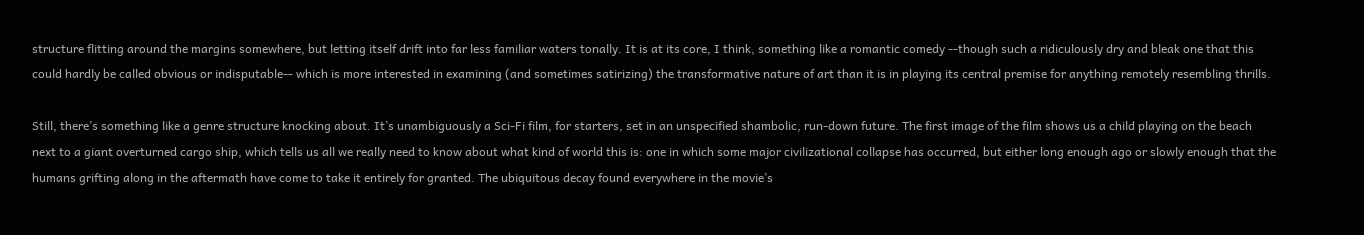structure flitting around the margins somewhere, but letting itself drift into far less familiar waters tonally. It is at its core, I think, something like a romantic comedy --though such a ridiculously dry and bleak one that this could hardly be called obvious or indisputable-- which is more interested in examining (and sometimes satirizing) the transformative nature of art than it is in playing its central premise for anything remotely resembling thrills.

Still, there’s something like a genre structure knocking about. It’s unambiguously a Sci-Fi film, for starters, set in an unspecified shambolic, run-down future. The first image of the film shows us a child playing on the beach next to a giant overturned cargo ship, which tells us all we really need to know about what kind of world this is: one in which some major civilizational collapse has occurred, but either long enough ago or slowly enough that the humans grifting along in the aftermath have come to take it entirely for granted. The ubiquitous decay found everywhere in the movie’s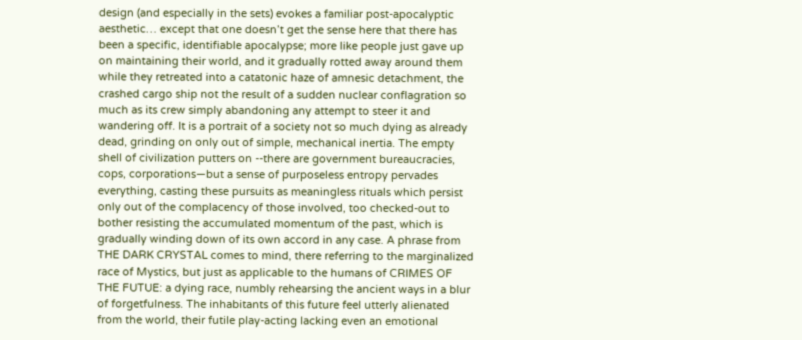design (and especially in the sets) evokes a familiar post-apocalyptic aesthetic… except that one doesn’t get the sense here that there has been a specific, identifiable apocalypse; more like people just gave up on maintaining their world, and it gradually rotted away around them while they retreated into a catatonic haze of amnesic detachment, the crashed cargo ship not the result of a sudden nuclear conflagration so much as its crew simply abandoning any attempt to steer it and wandering off. It is a portrait of a society not so much dying as already dead, grinding on only out of simple, mechanical inertia. The empty shell of civilization putters on --there are government bureaucracies, cops, corporations—but a sense of purposeless entropy pervades everything, casting these pursuits as meaningless rituals which persist only out of the complacency of those involved, too checked-out to bother resisting the accumulated momentum of the past, which is gradually winding down of its own accord in any case. A phrase from THE DARK CRYSTAL comes to mind, there referring to the marginalized race of Mystics, but just as applicable to the humans of CRIMES OF THE FUTUE: a dying race, numbly rehearsing the ancient ways in a blur of forgetfulness. The inhabitants of this future feel utterly alienated from the world, their futile play-acting lacking even an emotional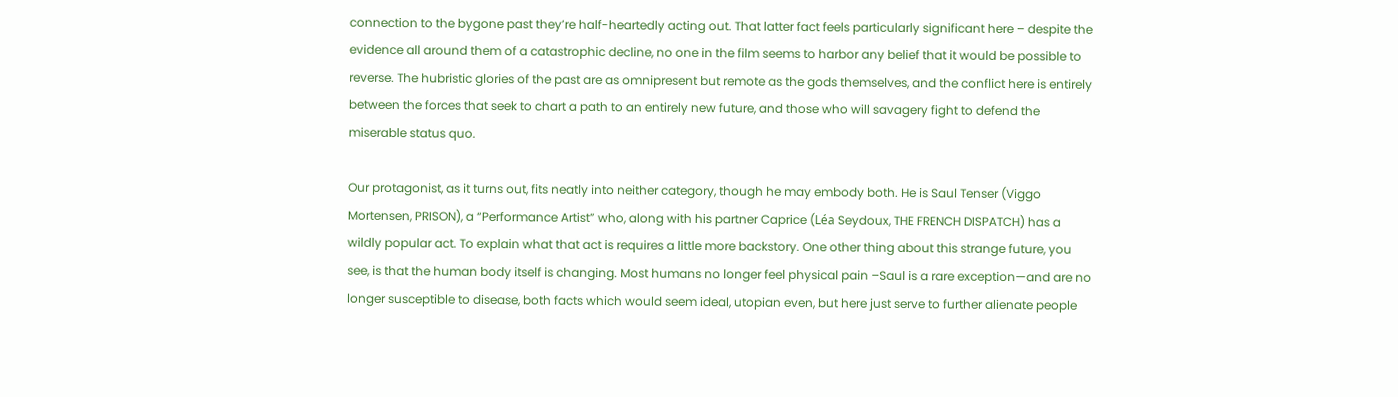connection to the bygone past they’re half-heartedly acting out. That latter fact feels particularly significant here – despite the evidence all around them of a catastrophic decline, no one in the film seems to harbor any belief that it would be possible to reverse. The hubristic glories of the past are as omnipresent but remote as the gods themselves, and the conflict here is entirely between the forces that seek to chart a path to an entirely new future, and those who will savagery fight to defend the miserable status quo.

Our protagonist, as it turns out, fits neatly into neither category, though he may embody both. He is Saul Tenser (Viggo Mortensen, PRISON), a “Performance Artist” who, along with his partner Caprice (Léa Seydoux, THE FRENCH DISPATCH) has a wildly popular act. To explain what that act is requires a little more backstory. One other thing about this strange future, you see, is that the human body itself is changing. Most humans no longer feel physical pain –Saul is a rare exception—and are no longer susceptible to disease, both facts which would seem ideal, utopian even, but here just serve to further alienate people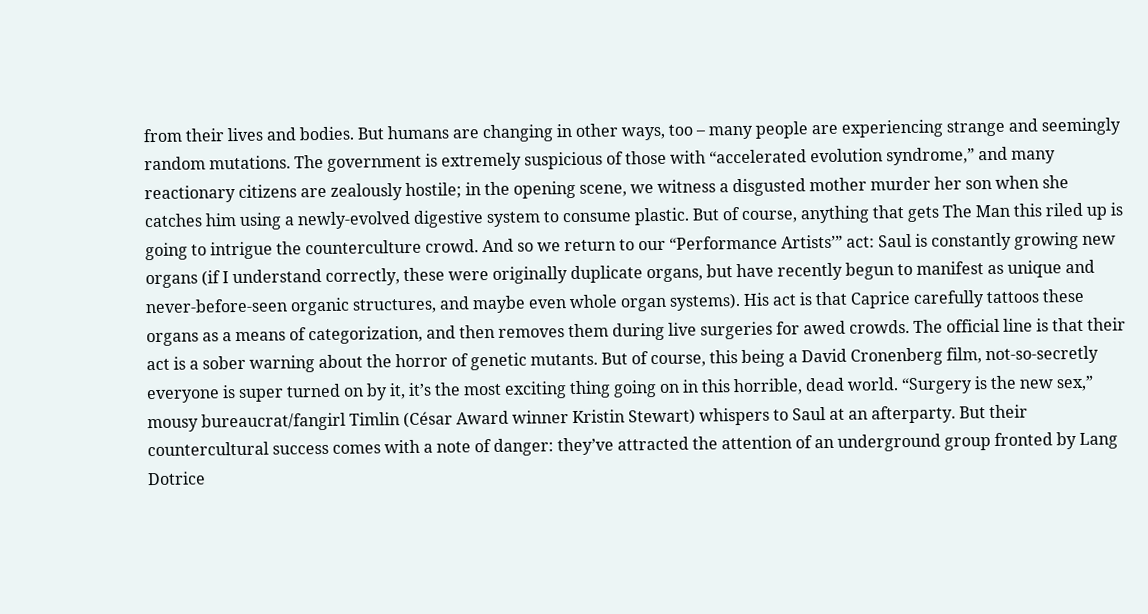from their lives and bodies. But humans are changing in other ways, too – many people are experiencing strange and seemingly random mutations. The government is extremely suspicious of those with “accelerated evolution syndrome,” and many reactionary citizens are zealously hostile; in the opening scene, we witness a disgusted mother murder her son when she catches him using a newly-evolved digestive system to consume plastic. But of course, anything that gets The Man this riled up is going to intrigue the counterculture crowd. And so we return to our “Performance Artists’” act: Saul is constantly growing new organs (if I understand correctly, these were originally duplicate organs, but have recently begun to manifest as unique and never-before-seen organic structures, and maybe even whole organ systems). His act is that Caprice carefully tattoos these organs as a means of categorization, and then removes them during live surgeries for awed crowds. The official line is that their act is a sober warning about the horror of genetic mutants. But of course, this being a David Cronenberg film, not-so-secretly everyone is super turned on by it, it’s the most exciting thing going on in this horrible, dead world. “Surgery is the new sex,” mousy bureaucrat/fangirl Timlin (César Award winner Kristin Stewart) whispers to Saul at an afterparty. But their countercultural success comes with a note of danger: they’ve attracted the attention of an underground group fronted by Lang Dotrice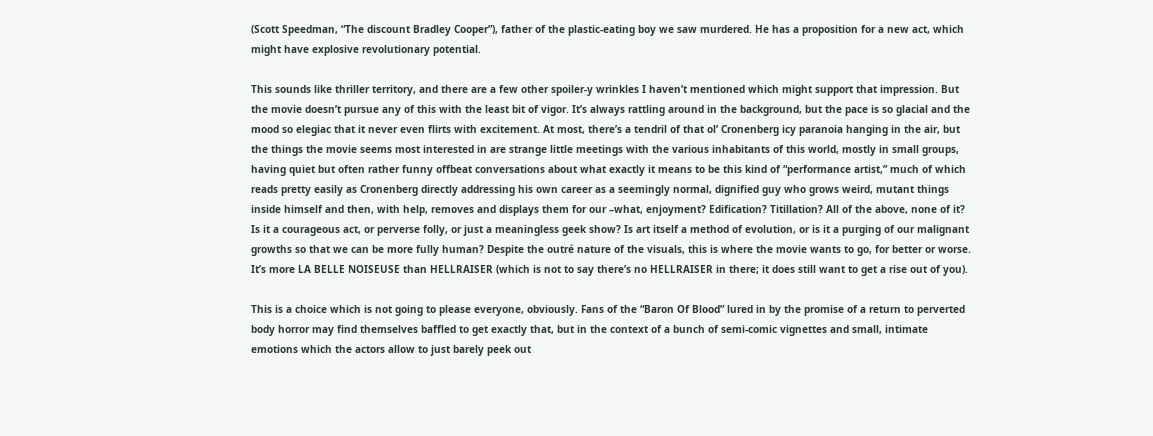(Scott Speedman, “The discount Bradley Cooper”), father of the plastic-eating boy we saw murdered. He has a proposition for a new act, which might have explosive revolutionary potential.

This sounds like thriller territory, and there are a few other spoiler-y wrinkles I haven’t mentioned which might support that impression. But the movie doesn’t pursue any of this with the least bit of vigor. It’s always rattling around in the background, but the pace is so glacial and the mood so elegiac that it never even flirts with excitement. At most, there’s a tendril of that ol’ Cronenberg icy paranoia hanging in the air, but the things the movie seems most interested in are strange little meetings with the various inhabitants of this world, mostly in small groups, having quiet but often rather funny offbeat conversations about what exactly it means to be this kind of “performance artist,” much of which reads pretty easily as Cronenberg directly addressing his own career as a seemingly normal, dignified guy who grows weird, mutant things inside himself and then, with help, removes and displays them for our –what, enjoyment? Edification? Titillation? All of the above, none of it? Is it a courageous act, or perverse folly, or just a meaningless geek show? Is art itself a method of evolution, or is it a purging of our malignant growths so that we can be more fully human? Despite the outré nature of the visuals, this is where the movie wants to go, for better or worse. It’s more LA BELLE NOISEUSE than HELLRAISER (which is not to say there’s no HELLRAISER in there; it does still want to get a rise out of you).

This is a choice which is not going to please everyone, obviously. Fans of the “Baron Of Blood” lured in by the promise of a return to perverted body horror may find themselves baffled to get exactly that, but in the context of a bunch of semi-comic vignettes and small, intimate emotions which the actors allow to just barely peek out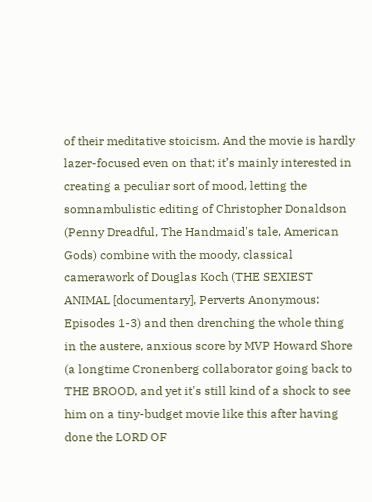of their meditative stoicism. And the movie is hardly lazer-focused even on that; it’s mainly interested in creating a peculiar sort of mood, letting the somnambulistic editing of Christopher Donaldson (Penny Dreadful, The Handmaid's tale, American Gods) combine with the moody, classical camerawork of Douglas Koch (THE SEXIEST ANIMAL [documentary], Perverts Anonymous: Episodes 1-3) and then drenching the whole thing in the austere, anxious score by MVP Howard Shore (a longtime Cronenberg collaborator going back to THE BROOD, and yet it's still kind of a shock to see him on a tiny-budget movie like this after having done the LORD OF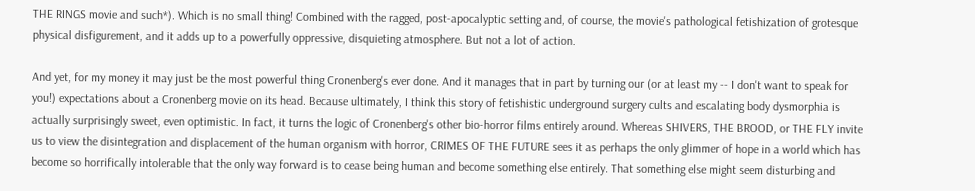THE RINGS movie and such*). Which is no small thing! Combined with the ragged, post-apocalyptic setting and, of course, the movie's pathological fetishization of grotesque physical disfigurement, and it adds up to a powerfully oppressive, disquieting atmosphere. But not a lot of action.

And yet, for my money it may just be the most powerful thing Cronenberg's ever done. And it manages that in part by turning our (or at least my -- I don't want to speak for you!) expectations about a Cronenberg movie on its head. Because ultimately, I think this story of fetishistic underground surgery cults and escalating body dysmorphia is actually surprisingly sweet, even optimistic. In fact, it turns the logic of Cronenberg's other bio-horror films entirely around. Whereas SHIVERS, THE BROOD, or THE FLY invite us to view the disintegration and displacement of the human organism with horror, CRIMES OF THE FUTURE sees it as perhaps the only glimmer of hope in a world which has become so horrifically intolerable that the only way forward is to cease being human and become something else entirely. That something else might seem disturbing and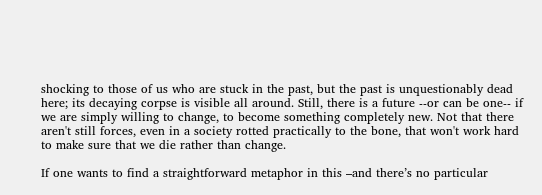shocking to those of us who are stuck in the past, but the past is unquestionably dead here; its decaying corpse is visible all around. Still, there is a future --or can be one-- if we are simply willing to change, to become something completely new. Not that there aren't still forces, even in a society rotted practically to the bone, that won't work hard to make sure that we die rather than change.

If one wants to find a straightforward metaphor in this –and there’s no particular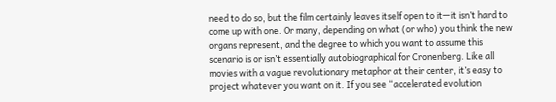need to do so, but the film certainly leaves itself open to it—it isn’t hard to come up with one. Or many, depending on what (or who) you think the new organs represent, and the degree to which you want to assume this scenario is or isn’t essentially autobiographical for Cronenberg. Like all movies with a vague revolutionary metaphor at their center, it’s easy to project whatever you want on it. If you see “accelerated evolution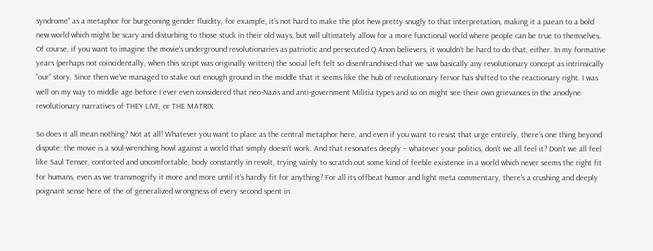syndrome” as a metaphor for burgeoning gender fluidity, for example, it’s not hard to make the plot hew pretty snugly to that interpretation, making it a paean to a bold new world which might be scary and disturbing to those stuck in their old ways, but will ultimately allow for a more functional world where people can be true to themselves. Of course, if you want to imagine the movie’s underground revolutionaries as patriotic and persecuted Q Anon believers, it wouldn’t be hard to do that, either. In my formative years (perhaps not coincidentally, when this script was originally written) the social left felt so disenfranchised that we saw basically any revolutionary concept as intrinsically “our” story. Since then we’ve managed to stake out enough ground in the middle that it seems like the hub of revolutionary fervor has shifted to the reactionary right. I was well on my way to middle age before I ever even considered that neo-Nazis and anti-government Militia types and so on might see their own grievances in the anodyne revolutionary narratives of THEY LIVE, or THE MATRIX.

So does it all mean nothing? Not at all! Whatever you want to place as the central metaphor here, and even if you want to resist that urge entirely, there’s one thing beyond dispute: the movie is a soul-wrenching howl against a world that simply doesn’t work. And that resonates deeply – whatever your politics, don’t we all feel it? Don’t we all feel like Saul Tenser, contorted and uncomfortable, body constantly in revolt, trying vainly to scratch out some kind of feeble existence in a world which never seems the right fit for humans, even as we transmogrify it more and more until it’s hardly fit for anything? For all its offbeat humor and light meta commentary, there’s a crushing and deeply poignant sense here of the of generalized wrongness of every second spent in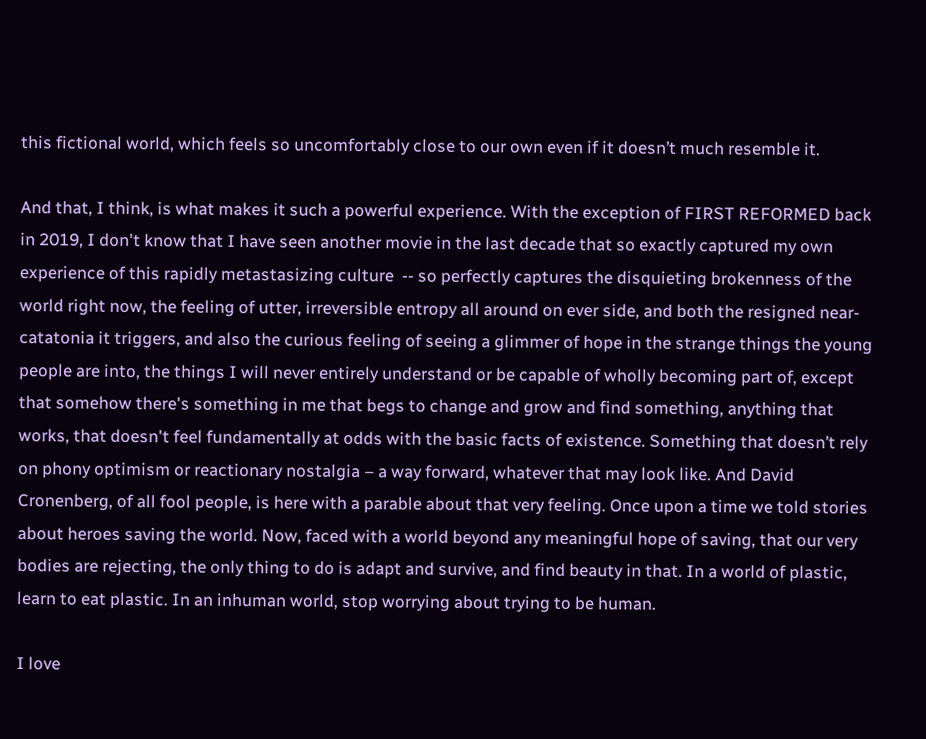this fictional world, which feels so uncomfortably close to our own even if it doesn’t much resemble it.

And that, I think, is what makes it such a powerful experience. With the exception of FIRST REFORMED back in 2019, I don't know that I have seen another movie in the last decade that so exactly captured my own experience of this rapidly metastasizing culture  -- so perfectly captures the disquieting brokenness of the world right now, the feeling of utter, irreversible entropy all around on ever side, and both the resigned near-catatonia it triggers, and also the curious feeling of seeing a glimmer of hope in the strange things the young people are into, the things I will never entirely understand or be capable of wholly becoming part of, except that somehow there's something in me that begs to change and grow and find something, anything that works, that doesn't feel fundamentally at odds with the basic facts of existence. Something that doesn’t rely on phony optimism or reactionary nostalgia – a way forward, whatever that may look like. And David Cronenberg, of all fool people, is here with a parable about that very feeling. Once upon a time we told stories about heroes saving the world. Now, faced with a world beyond any meaningful hope of saving, that our very bodies are rejecting, the only thing to do is adapt and survive, and find beauty in that. In a world of plastic, learn to eat plastic. In an inhuman world, stop worrying about trying to be human.

I love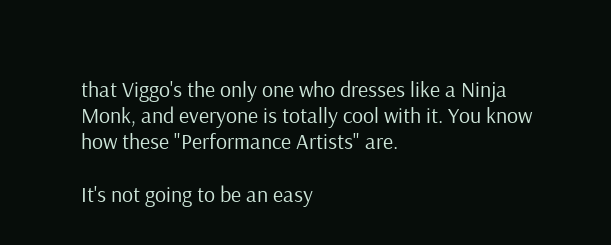that Viggo's the only one who dresses like a Ninja Monk, and everyone is totally cool with it. You know how these "Performance Artists" are.

It's not going to be an easy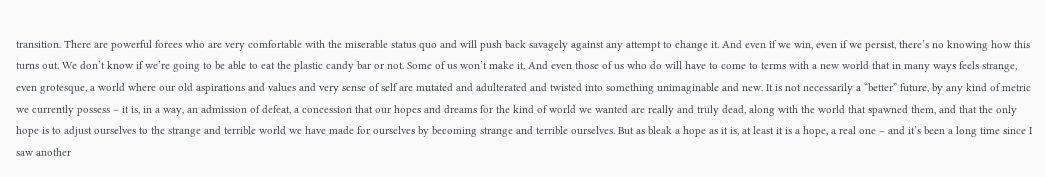transition. There are powerful forces who are very comfortable with the miserable status quo and will push back savagely against any attempt to change it. And even if we win, even if we persist, there’s no knowing how this turns out. We don’t know if we’re going to be able to eat the plastic candy bar or not. Some of us won’t make it. And even those of us who do will have to come to terms with a new world that in many ways feels strange, even grotesque, a world where our old aspirations and values and very sense of self are mutated and adulterated and twisted into something unimaginable and new. It is not necessarily a “better” future, by any kind of metric we currently possess – it is, in a way, an admission of defeat, a concession that our hopes and dreams for the kind of world we wanted are really and truly dead, along with the world that spawned them, and that the only hope is to adjust ourselves to the strange and terrible world we have made for ourselves by becoming strange and terrible ourselves. But as bleak a hope as it is, at least it is a hope, a real one – and it’s been a long time since I saw another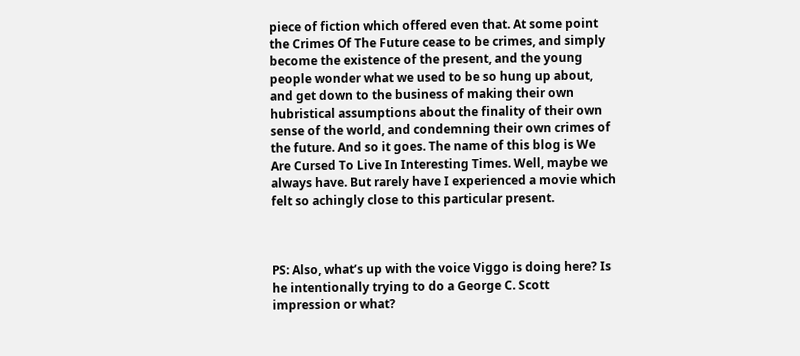piece of fiction which offered even that. At some point the Crimes Of The Future cease to be crimes, and simply become the existence of the present, and the young people wonder what we used to be so hung up about, and get down to the business of making their own hubristical assumptions about the finality of their own sense of the world, and condemning their own crimes of the future. And so it goes. The name of this blog is We Are Cursed To Live In Interesting Times. Well, maybe we always have. But rarely have I experienced a movie which felt so achingly close to this particular present.



PS: Also, what’s up with the voice Viggo is doing here? Is he intentionally trying to do a George C. Scott impression or what?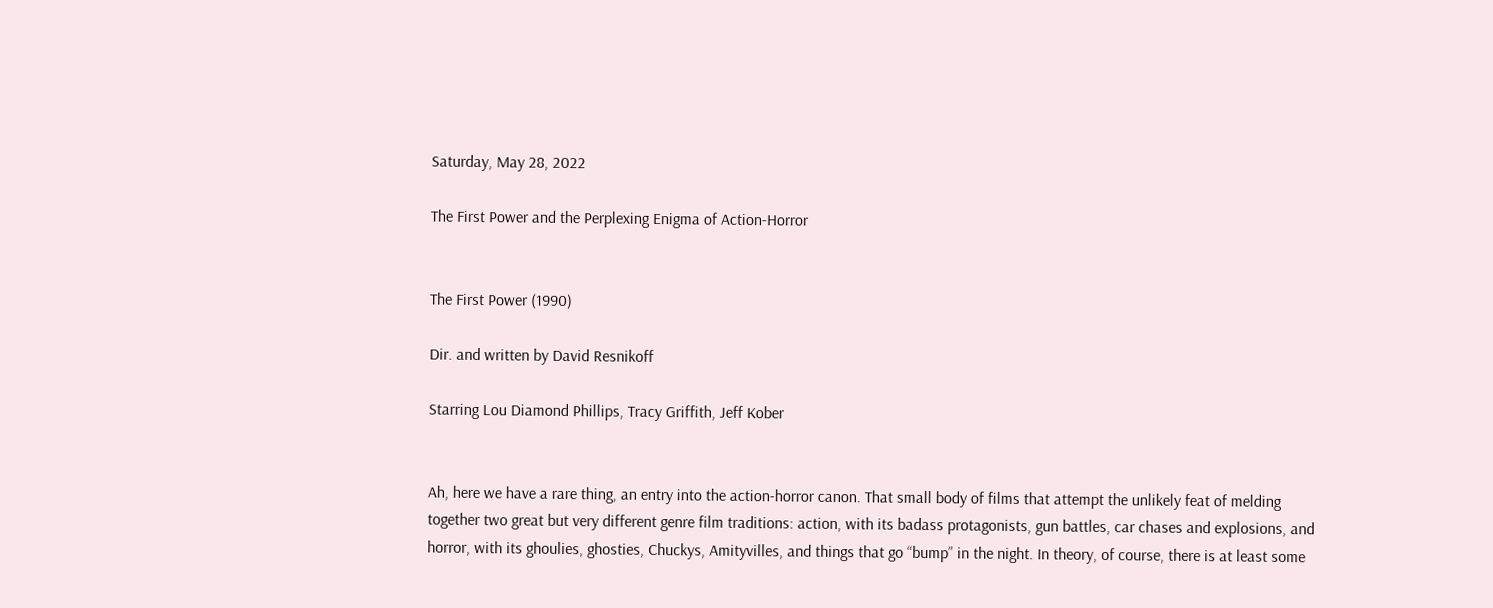Saturday, May 28, 2022

The First Power and the Perplexing Enigma of Action-Horror


The First Power (1990)

Dir. and written by David Resnikoff

Starring Lou Diamond Phillips, Tracy Griffith, Jeff Kober


Ah, here we have a rare thing, an entry into the action-horror canon. That small body of films that attempt the unlikely feat of melding together two great but very different genre film traditions: action, with its badass protagonists, gun battles, car chases and explosions, and horror, with its ghoulies, ghosties, Chuckys, Amityvilles, and things that go “bump” in the night. In theory, of course, there is at least some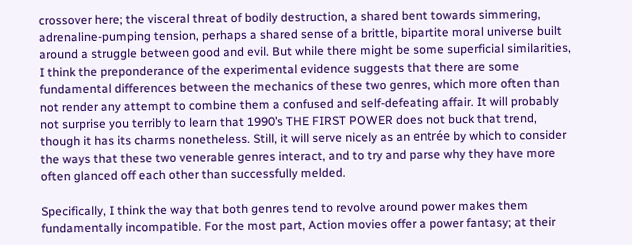crossover here; the visceral threat of bodily destruction, a shared bent towards simmering, adrenaline-pumping tension, perhaps a shared sense of a brittle, bipartite moral universe built around a struggle between good and evil. But while there might be some superficial similarities, I think the preponderance of the experimental evidence suggests that there are some fundamental differences between the mechanics of these two genres, which more often than not render any attempt to combine them a confused and self-defeating affair. It will probably not surprise you terribly to learn that 1990’s THE FIRST POWER does not buck that trend, though it has its charms nonetheless. Still, it will serve nicely as an entrée by which to consider the ways that these two venerable genres interact, and to try and parse why they have more often glanced off each other than successfully melded.

Specifically, I think the way that both genres tend to revolve around power makes them fundamentally incompatible. For the most part, Action movies offer a power fantasy; at their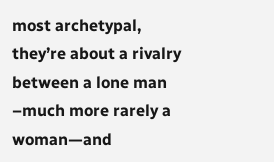most archetypal, they’re about a rivalry between a lone man –much more rarely a woman—and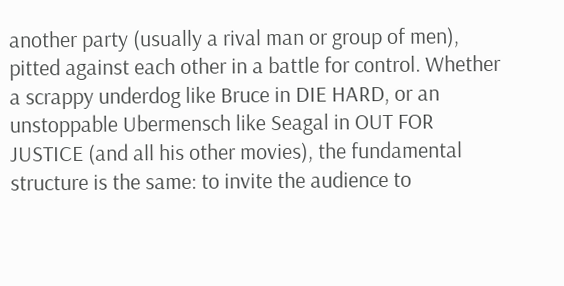another party (usually a rival man or group of men), pitted against each other in a battle for control. Whether a scrappy underdog like Bruce in DIE HARD, or an unstoppable Ubermensch like Seagal in OUT FOR JUSTICE (and all his other movies), the fundamental structure is the same: to invite the audience to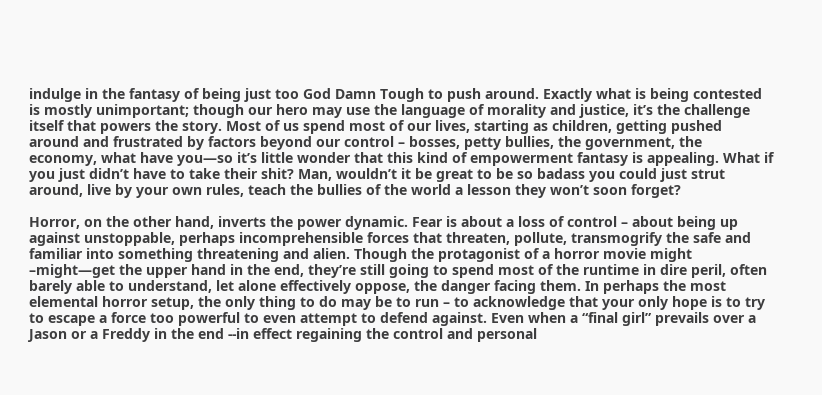indulge in the fantasy of being just too God Damn Tough to push around. Exactly what is being contested is mostly unimportant; though our hero may use the language of morality and justice, it’s the challenge itself that powers the story. Most of us spend most of our lives, starting as children, getting pushed around and frustrated by factors beyond our control – bosses, petty bullies, the government, the economy, what have you—so it’s little wonder that this kind of empowerment fantasy is appealing. What if you just didn’t have to take their shit? Man, wouldn’t it be great to be so badass you could just strut around, live by your own rules, teach the bullies of the world a lesson they won’t soon forget?

Horror, on the other hand, inverts the power dynamic. Fear is about a loss of control – about being up against unstoppable, perhaps incomprehensible forces that threaten, pollute, transmogrify the safe and familiar into something threatening and alien. Though the protagonist of a horror movie might –might—get the upper hand in the end, they’re still going to spend most of the runtime in dire peril, often barely able to understand, let alone effectively oppose, the danger facing them. In perhaps the most elemental horror setup, the only thing to do may be to run – to acknowledge that your only hope is to try to escape a force too powerful to even attempt to defend against. Even when a “final girl” prevails over a Jason or a Freddy in the end --in effect regaining the control and personal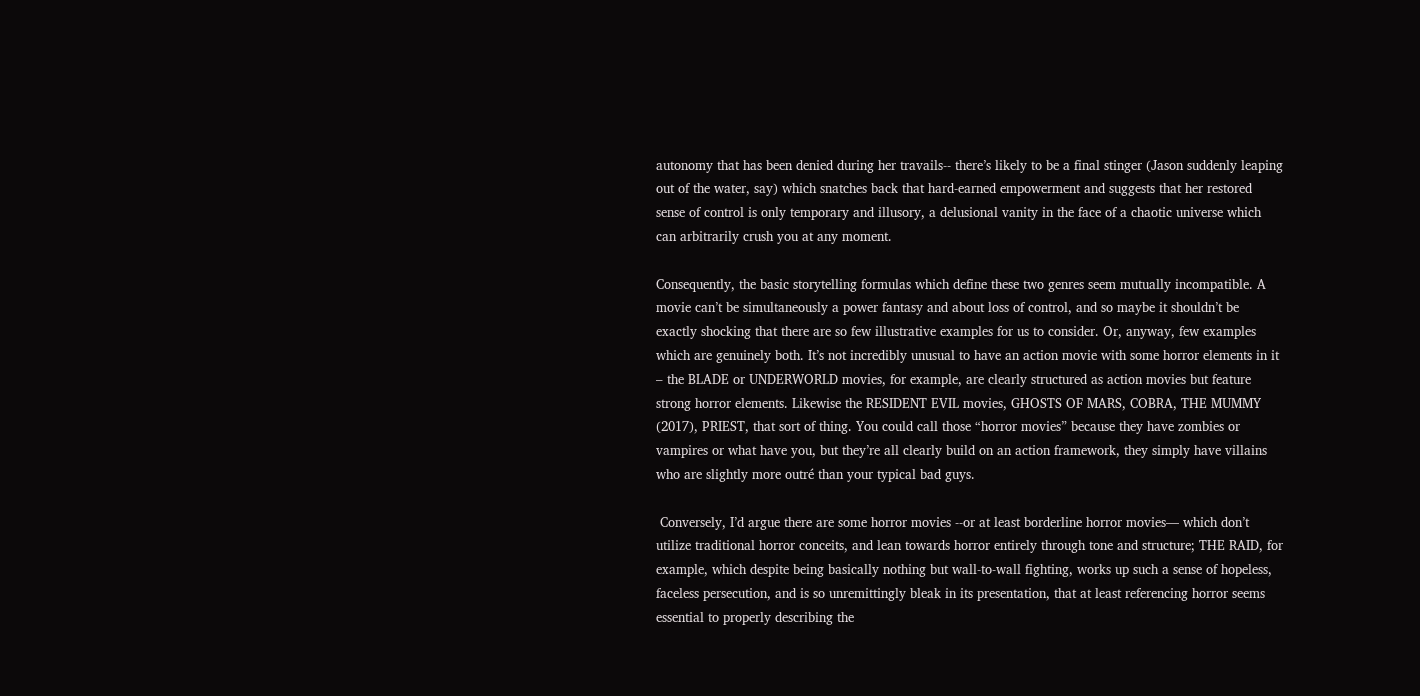autonomy that has been denied during her travails-- there’s likely to be a final stinger (Jason suddenly leaping out of the water, say) which snatches back that hard-earned empowerment and suggests that her restored sense of control is only temporary and illusory, a delusional vanity in the face of a chaotic universe which can arbitrarily crush you at any moment.

Consequently, the basic storytelling formulas which define these two genres seem mutually incompatible. A movie can’t be simultaneously a power fantasy and about loss of control, and so maybe it shouldn’t be exactly shocking that there are so few illustrative examples for us to consider. Or, anyway, few examples which are genuinely both. It’s not incredibly unusual to have an action movie with some horror elements in it – the BLADE or UNDERWORLD movies, for example, are clearly structured as action movies but feature strong horror elements. Likewise the RESIDENT EVIL movies, GHOSTS OF MARS, COBRA, THE MUMMY (2017), PRIEST, that sort of thing. You could call those “horror movies” because they have zombies or vampires or what have you, but they’re all clearly build on an action framework, they simply have villains who are slightly more outré than your typical bad guys.

 Conversely, I’d argue there are some horror movies --or at least borderline horror movies— which don’t utilize traditional horror conceits, and lean towards horror entirely through tone and structure; THE RAID, for example, which despite being basically nothing but wall-to-wall fighting, works up such a sense of hopeless, faceless persecution, and is so unremittingly bleak in its presentation, that at least referencing horror seems essential to properly describing the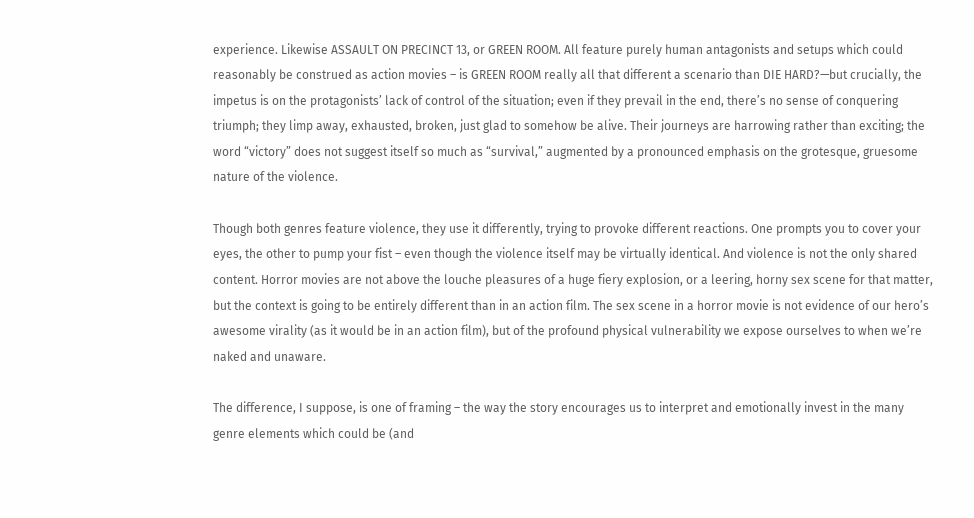experience. Likewise ASSAULT ON PRECINCT 13, or GREEN ROOM. All feature purely human antagonists and setups which could reasonably be construed as action movies – is GREEN ROOM really all that different a scenario than DIE HARD?—but crucially, the impetus is on the protagonists’ lack of control of the situation; even if they prevail in the end, there’s no sense of conquering triumph; they limp away, exhausted, broken, just glad to somehow be alive. Their journeys are harrowing rather than exciting; the word “victory” does not suggest itself so much as “survival,” augmented by a pronounced emphasis on the grotesque, gruesome nature of the violence.

Though both genres feature violence, they use it differently, trying to provoke different reactions. One prompts you to cover your eyes, the other to pump your fist – even though the violence itself may be virtually identical. And violence is not the only shared content. Horror movies are not above the louche pleasures of a huge fiery explosion, or a leering, horny sex scene for that matter, but the context is going to be entirely different than in an action film. The sex scene in a horror movie is not evidence of our hero’s awesome virality (as it would be in an action film), but of the profound physical vulnerability we expose ourselves to when we’re naked and unaware.

The difference, I suppose, is one of framing – the way the story encourages us to interpret and emotionally invest in the many genre elements which could be (and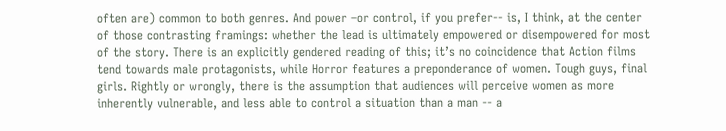often are) common to both genres. And power –or control, if you prefer-- is, I think, at the center of those contrasting framings: whether the lead is ultimately empowered or disempowered for most of the story. There is an explicitly gendered reading of this; it’s no coincidence that Action films tend towards male protagonists, while Horror features a preponderance of women. Tough guys, final girls. Rightly or wrongly, there is the assumption that audiences will perceive women as more inherently vulnerable, and less able to control a situation than a man -- a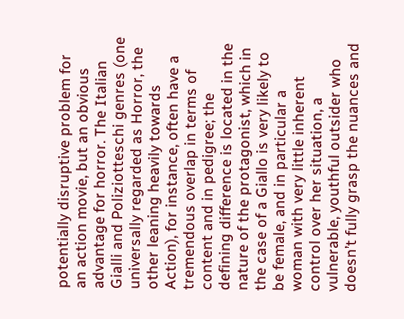potentially disruptive problem for an action movie, but an obvious advantage for horror. The Italian Gialli and Poliziotteschi genres (one universally regarded as Horror, the other leaning heavily towards Action), for instance, often have a tremendous overlap in terms of content and in pedigree; the defining difference is located in the nature of the protagonist, which in the case of a Giallo is very likely to be female, and in particular a woman with very little inherent control over her situation, a vulnerable, youthful outsider who doesn’t fully grasp the nuances and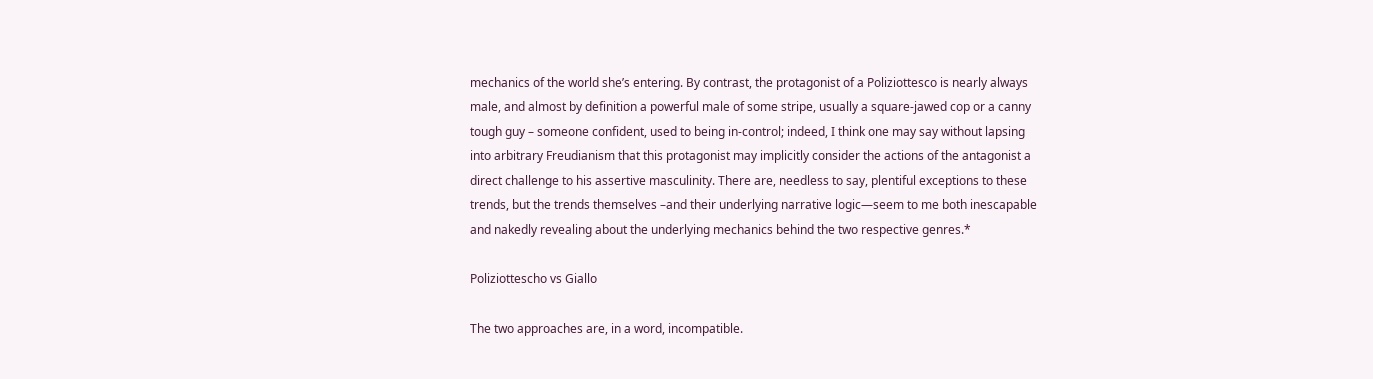mechanics of the world she’s entering. By contrast, the protagonist of a Poliziottesco is nearly always male, and almost by definition a powerful male of some stripe, usually a square-jawed cop or a canny tough guy – someone confident, used to being in-control; indeed, I think one may say without lapsing into arbitrary Freudianism that this protagonist may implicitly consider the actions of the antagonist a direct challenge to his assertive masculinity. There are, needless to say, plentiful exceptions to these trends, but the trends themselves –and their underlying narrative logic—seem to me both inescapable and nakedly revealing about the underlying mechanics behind the two respective genres.*

Poliziottescho vs Giallo

The two approaches are, in a word, incompatible.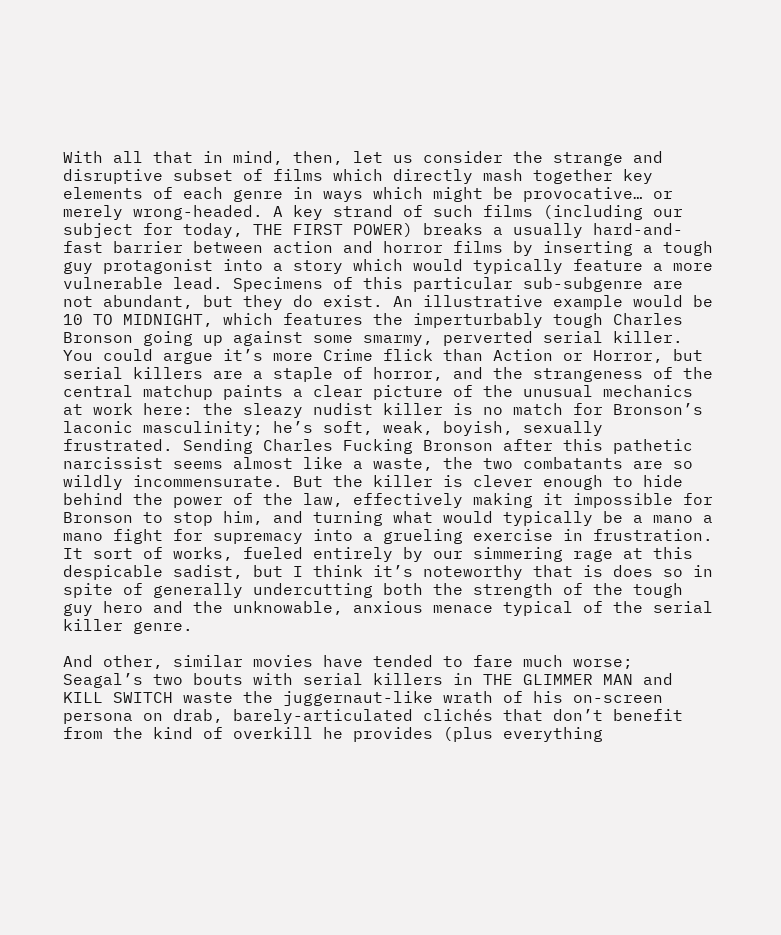With all that in mind, then, let us consider the strange and disruptive subset of films which directly mash together key elements of each genre in ways which might be provocative… or merely wrong-headed. A key strand of such films (including our subject for today, THE FIRST POWER) breaks a usually hard-and-fast barrier between action and horror films by inserting a tough guy protagonist into a story which would typically feature a more vulnerable lead. Specimens of this particular sub-subgenre are not abundant, but they do exist. An illustrative example would be 10 TO MIDNIGHT, which features the imperturbably tough Charles Bronson going up against some smarmy, perverted serial killer. You could argue it’s more Crime flick than Action or Horror, but serial killers are a staple of horror, and the strangeness of the central matchup paints a clear picture of the unusual mechanics at work here: the sleazy nudist killer is no match for Bronson’s laconic masculinity; he’s soft, weak, boyish, sexually frustrated. Sending Charles Fucking Bronson after this pathetic narcissist seems almost like a waste, the two combatants are so wildly incommensurate. But the killer is clever enough to hide behind the power of the law, effectively making it impossible for Bronson to stop him, and turning what would typically be a mano a mano fight for supremacy into a grueling exercise in frustration. It sort of works, fueled entirely by our simmering rage at this despicable sadist, but I think it’s noteworthy that is does so in spite of generally undercutting both the strength of the tough guy hero and the unknowable, anxious menace typical of the serial killer genre.

And other, similar movies have tended to fare much worse; Seagal’s two bouts with serial killers in THE GLIMMER MAN and KILL SWITCH waste the juggernaut-like wrath of his on-screen persona on drab, barely-articulated clichés that don’t benefit from the kind of overkill he provides (plus everything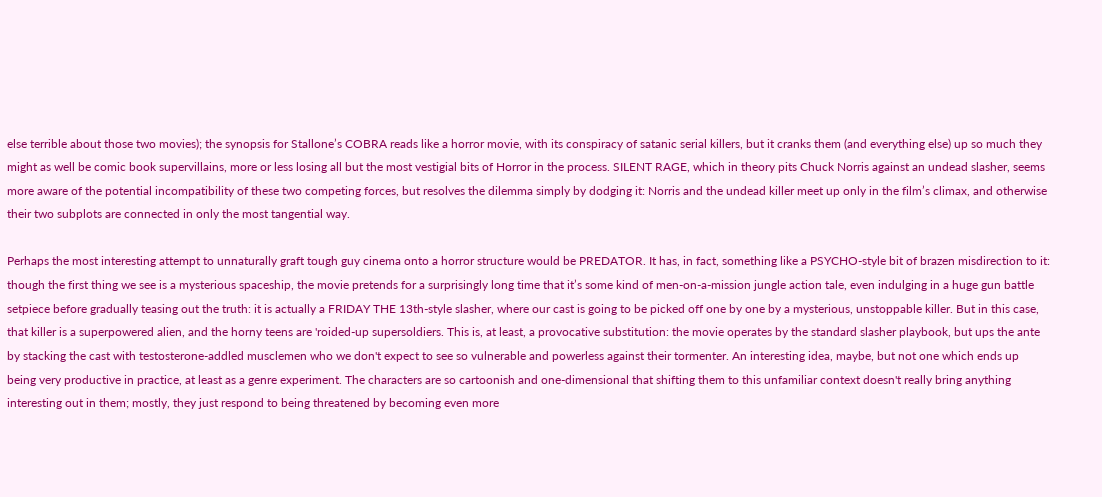else terrible about those two movies); the synopsis for Stallone’s COBRA reads like a horror movie, with its conspiracy of satanic serial killers, but it cranks them (and everything else) up so much they might as well be comic book supervillains, more or less losing all but the most vestigial bits of Horror in the process. SILENT RAGE, which in theory pits Chuck Norris against an undead slasher, seems more aware of the potential incompatibility of these two competing forces, but resolves the dilemma simply by dodging it: Norris and the undead killer meet up only in the film’s climax, and otherwise their two subplots are connected in only the most tangential way.

Perhaps the most interesting attempt to unnaturally graft tough guy cinema onto a horror structure would be PREDATOR. It has, in fact, something like a PSYCHO-style bit of brazen misdirection to it: though the first thing we see is a mysterious spaceship, the movie pretends for a surprisingly long time that it’s some kind of men-on-a-mission jungle action tale, even indulging in a huge gun battle setpiece before gradually teasing out the truth: it is actually a FRIDAY THE 13th-style slasher, where our cast is going to be picked off one by one by a mysterious, unstoppable killer. But in this case, that killer is a superpowered alien, and the horny teens are 'roided-up supersoldiers. This is, at least, a provocative substitution: the movie operates by the standard slasher playbook, but ups the ante by stacking the cast with testosterone-addled musclemen who we don't expect to see so vulnerable and powerless against their tormenter. An interesting idea, maybe, but not one which ends up being very productive in practice, at least as a genre experiment. The characters are so cartoonish and one-dimensional that shifting them to this unfamiliar context doesn't really bring anything interesting out in them; mostly, they just respond to being threatened by becoming even more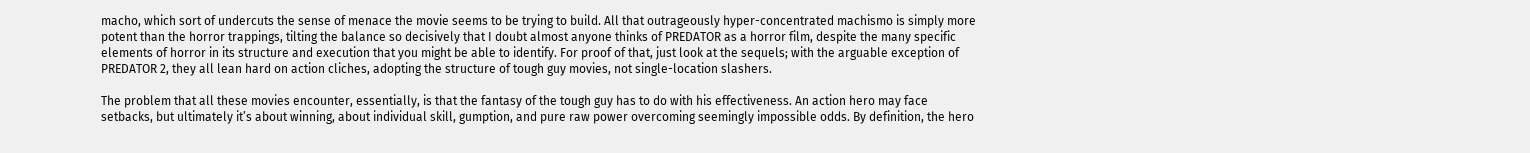macho, which sort of undercuts the sense of menace the movie seems to be trying to build. All that outrageously hyper-concentrated machismo is simply more potent than the horror trappings, tilting the balance so decisively that I doubt almost anyone thinks of PREDATOR as a horror film, despite the many specific elements of horror in its structure and execution that you might be able to identify. For proof of that, just look at the sequels; with the arguable exception of PREDATOR 2, they all lean hard on action cliches, adopting the structure of tough guy movies, not single-location slashers.

The problem that all these movies encounter, essentially, is that the fantasy of the tough guy has to do with his effectiveness. An action hero may face setbacks, but ultimately it’s about winning, about individual skill, gumption, and pure raw power overcoming seemingly impossible odds. By definition, the hero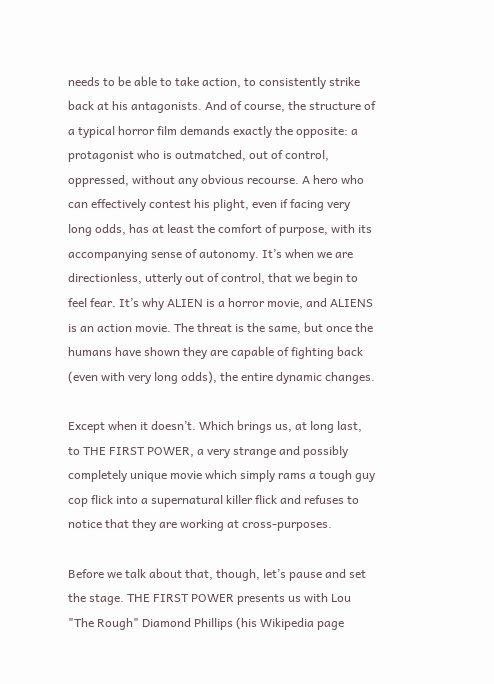needs to be able to take action, to consistently strike back at his antagonists. And of course, the structure of a typical horror film demands exactly the opposite: a protagonist who is outmatched, out of control, oppressed, without any obvious recourse. A hero who can effectively contest his plight, even if facing very long odds, has at least the comfort of purpose, with its accompanying sense of autonomy. It’s when we are directionless, utterly out of control, that we begin to feel fear. It’s why ALIEN is a horror movie, and ALIENS is an action movie. The threat is the same, but once the humans have shown they are capable of fighting back (even with very long odds), the entire dynamic changes.

Except when it doesn’t. Which brings us, at long last, to THE FIRST POWER, a very strange and possibly completely unique movie which simply rams a tough guy cop flick into a supernatural killer flick and refuses to notice that they are working at cross-purposes.

Before we talk about that, though, let’s pause and set the stage. THE FIRST POWER presents us with Lou "The Rough" Diamond Phillips (his Wikipedia page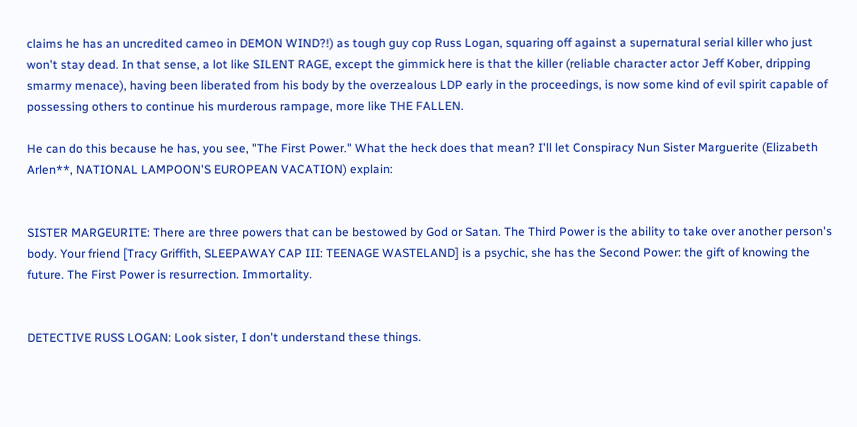claims he has an uncredited cameo in DEMON WIND?!) as tough guy cop Russ Logan, squaring off against a supernatural serial killer who just won't stay dead. In that sense, a lot like SILENT RAGE, except the gimmick here is that the killer (reliable character actor Jeff Kober, dripping smarmy menace), having been liberated from his body by the overzealous LDP early in the proceedings, is now some kind of evil spirit capable of possessing others to continue his murderous rampage, more like THE FALLEN.

He can do this because he has, you see, "The First Power." What the heck does that mean? I'll let Conspiracy Nun Sister Marguerite (Elizabeth Arlen**, NATIONAL LAMPOON'S EUROPEAN VACATION) explain:


SISTER MARGEURITE: There are three powers that can be bestowed by God or Satan. The Third Power is the ability to take over another person's body. Your friend [Tracy Griffith, SLEEPAWAY CAP III: TEENAGE WASTELAND] is a psychic, she has the Second Power: the gift of knowing the future. The First Power is resurrection. Immortality.


DETECTIVE RUSS LOGAN: Look sister, I don't understand these things.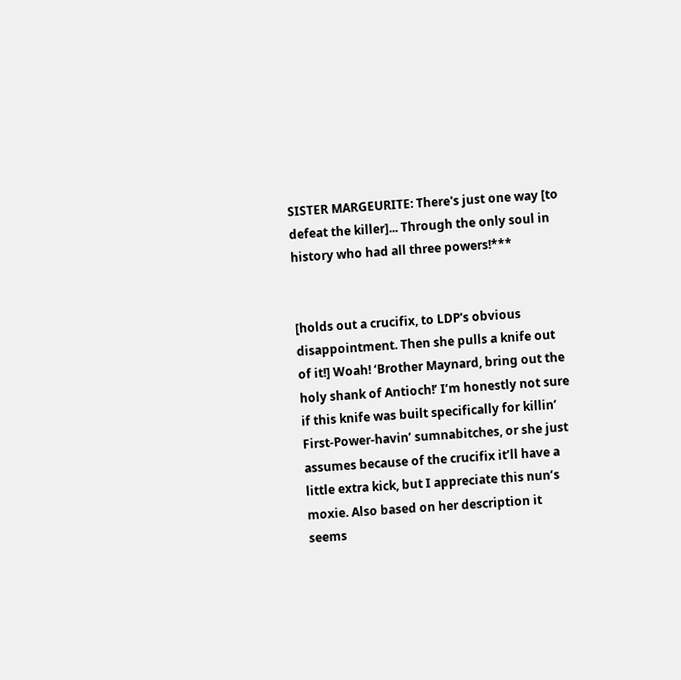SISTER MARGEURITE: There's just one way [to defeat the killer]... Through the only soul in history who had all three powers!***


[holds out a crucifix, to LDP's obvious disappointment. Then she pulls a knife out of it!] Woah! ‘Brother Maynard, bring out the holy shank of Antioch!’ I’m honestly not sure if this knife was built specifically for killin’ First-Power-havin’ sumnabitches, or she just assumes because of the crucifix it’ll have a little extra kick, but I appreciate this nun’s moxie. Also based on her description it seems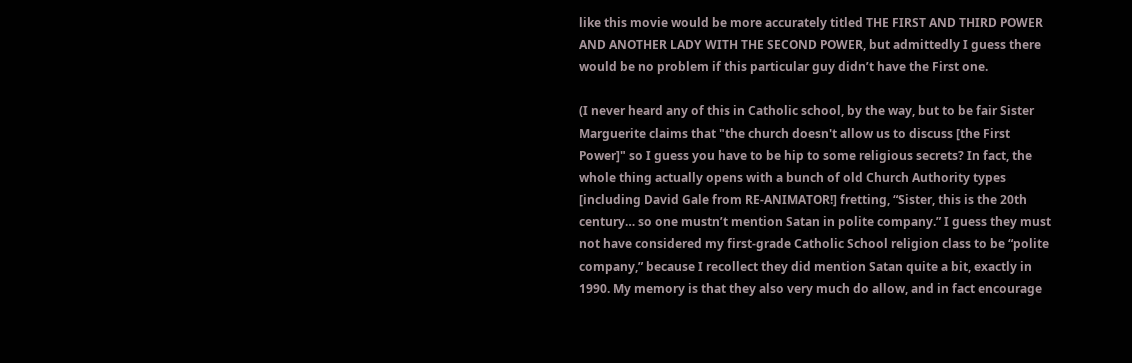like this movie would be more accurately titled THE FIRST AND THIRD POWER AND ANOTHER LADY WITH THE SECOND POWER, but admittedly I guess there would be no problem if this particular guy didn’t have the First one.

(I never heard any of this in Catholic school, by the way, but to be fair Sister Marguerite claims that "the church doesn't allow us to discuss [the First Power]" so I guess you have to be hip to some religious secrets? In fact, the whole thing actually opens with a bunch of old Church Authority types [including David Gale from RE-ANIMATOR!] fretting, “Sister, this is the 20th century… so one mustn’t mention Satan in polite company.” I guess they must not have considered my first-grade Catholic School religion class to be “polite company,” because I recollect they did mention Satan quite a bit, exactly in 1990. My memory is that they also very much do allow, and in fact encourage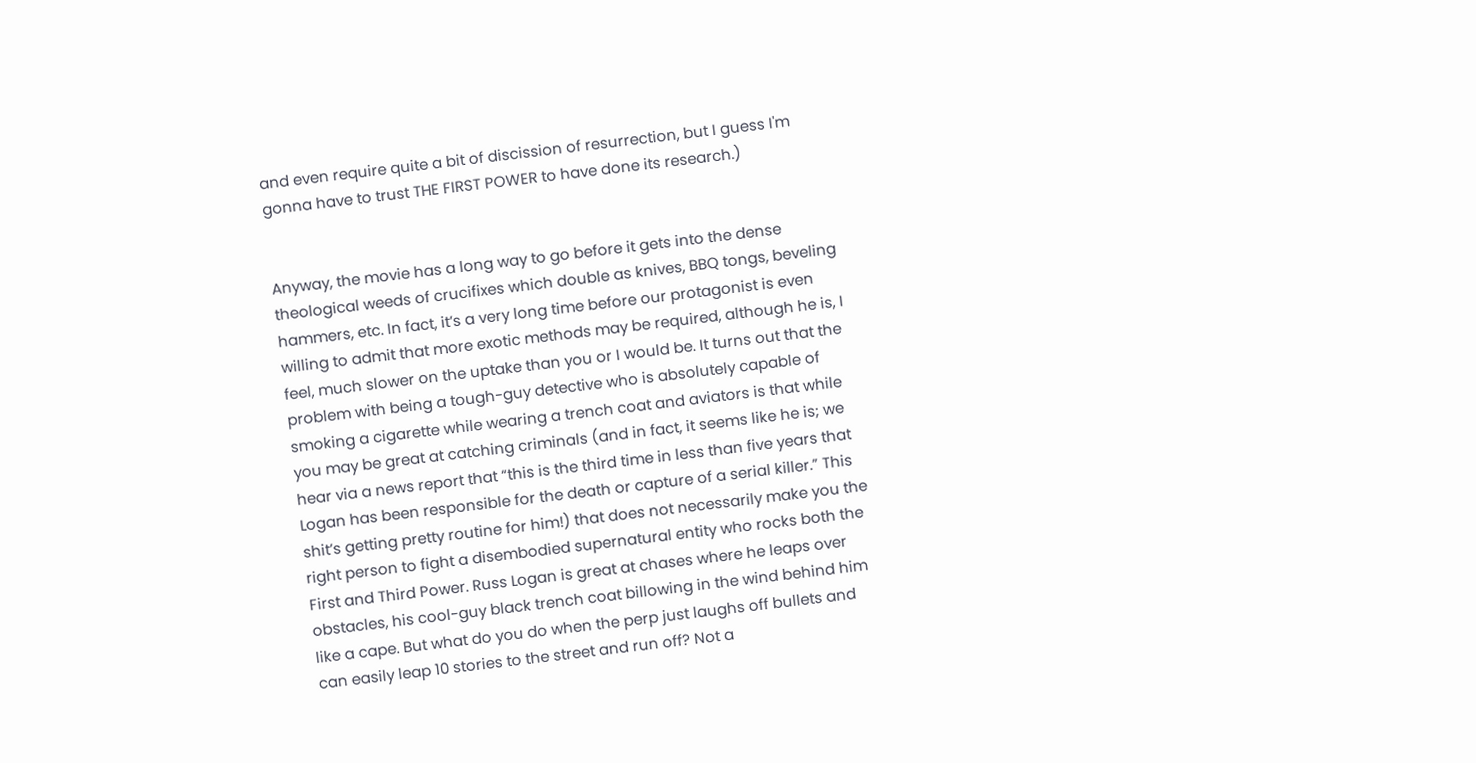and even require quite a bit of discission of resurrection, but I guess I'm gonna have to trust THE FIRST POWER to have done its research.)


Anyway, the movie has a long way to go before it gets into the dense theological weeds of crucifixes which double as knives, BBQ tongs, beveling hammers, etc. In fact, it’s a very long time before our protagonist is even willing to admit that more exotic methods may be required, although he is, I feel, much slower on the uptake than you or I would be. It turns out that the problem with being a tough-guy detective who is absolutely capable of smoking a cigarette while wearing a trench coat and aviators is that while you may be great at catching criminals (and in fact, it seems like he is; we hear via a news report that “this is the third time in less than five years that Logan has been responsible for the death or capture of a serial killer.” This shit’s getting pretty routine for him!) that does not necessarily make you the right person to fight a disembodied supernatural entity who rocks both the First and Third Power. Russ Logan is great at chases where he leaps over obstacles, his cool-guy black trench coat billowing in the wind behind him like a cape. But what do you do when the perp just laughs off bullets and can easily leap 10 stories to the street and run off? Not a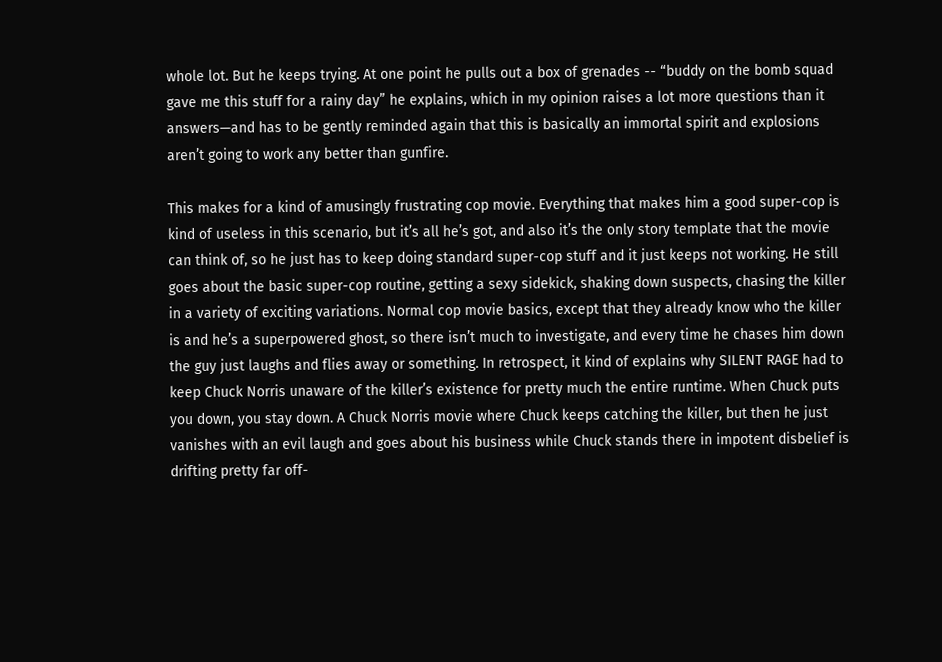whole lot. But he keeps trying. At one point he pulls out a box of grenades -- “buddy on the bomb squad gave me this stuff for a rainy day” he explains, which in my opinion raises a lot more questions than it answers—and has to be gently reminded again that this is basically an immortal spirit and explosions aren’t going to work any better than gunfire.

This makes for a kind of amusingly frustrating cop movie. Everything that makes him a good super-cop is kind of useless in this scenario, but it’s all he’s got, and also it’s the only story template that the movie can think of, so he just has to keep doing standard super-cop stuff and it just keeps not working. He still goes about the basic super-cop routine, getting a sexy sidekick, shaking down suspects, chasing the killer in a variety of exciting variations. Normal cop movie basics, except that they already know who the killer is and he’s a superpowered ghost, so there isn’t much to investigate, and every time he chases him down the guy just laughs and flies away or something. In retrospect, it kind of explains why SILENT RAGE had to keep Chuck Norris unaware of the killer’s existence for pretty much the entire runtime. When Chuck puts you down, you stay down. A Chuck Norris movie where Chuck keeps catching the killer, but then he just vanishes with an evil laugh and goes about his business while Chuck stands there in impotent disbelief is drifting pretty far off-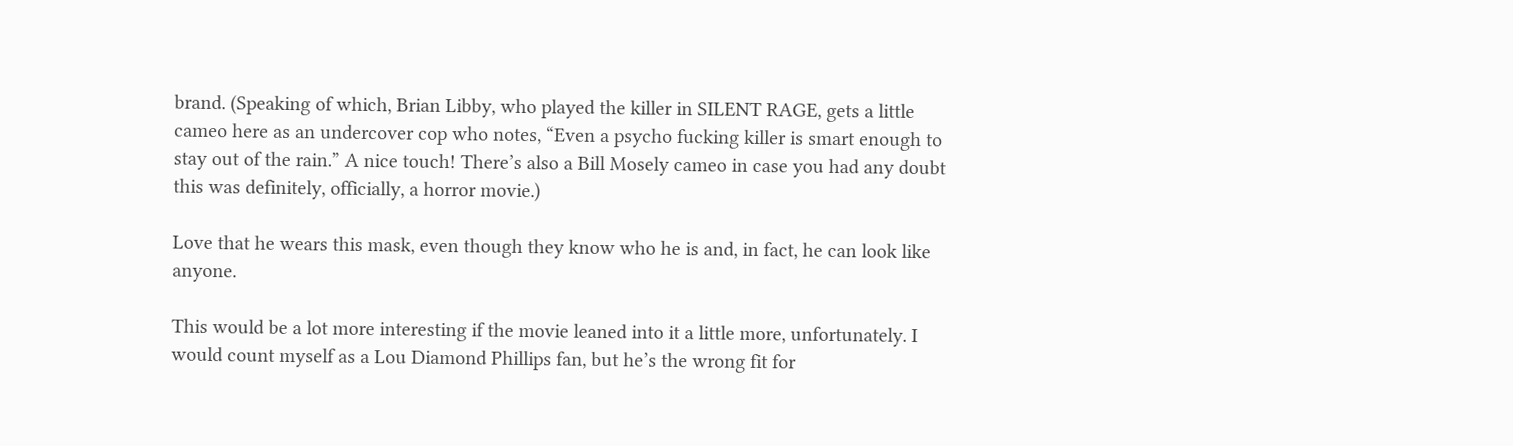brand. (Speaking of which, Brian Libby, who played the killer in SILENT RAGE, gets a little cameo here as an undercover cop who notes, “Even a psycho fucking killer is smart enough to stay out of the rain.” A nice touch! There’s also a Bill Mosely cameo in case you had any doubt this was definitely, officially, a horror movie.)

Love that he wears this mask, even though they know who he is and, in fact, he can look like anyone.

This would be a lot more interesting if the movie leaned into it a little more, unfortunately. I would count myself as a Lou Diamond Phillips fan, but he’s the wrong fit for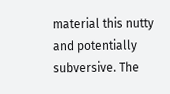material this nutty and potentially subversive. The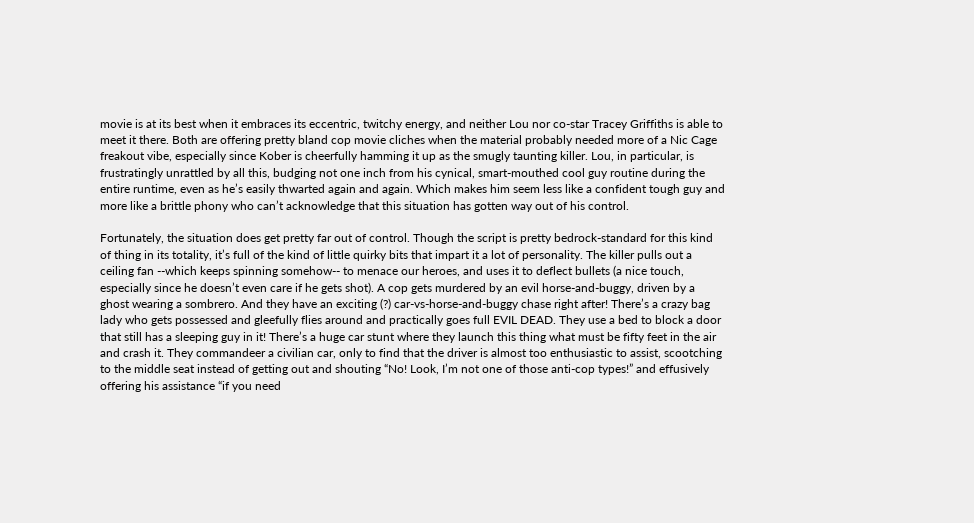movie is at its best when it embraces its eccentric, twitchy energy, and neither Lou nor co-star Tracey Griffiths is able to meet it there. Both are offering pretty bland cop movie cliches when the material probably needed more of a Nic Cage freakout vibe, especially since Kober is cheerfully hamming it up as the smugly taunting killer. Lou, in particular, is frustratingly unrattled by all this, budging not one inch from his cynical, smart-mouthed cool guy routine during the entire runtime, even as he’s easily thwarted again and again. Which makes him seem less like a confident tough guy and more like a brittle phony who can’t acknowledge that this situation has gotten way out of his control.

Fortunately, the situation does get pretty far out of control. Though the script is pretty bedrock-standard for this kind of thing in its totality, it’s full of the kind of little quirky bits that impart it a lot of personality. The killer pulls out a ceiling fan --which keeps spinning somehow-- to menace our heroes, and uses it to deflect bullets (a nice touch, especially since he doesn’t even care if he gets shot). A cop gets murdered by an evil horse-and-buggy, driven by a ghost wearing a sombrero. And they have an exciting (?) car-vs-horse-and-buggy chase right after! There’s a crazy bag lady who gets possessed and gleefully flies around and practically goes full EVIL DEAD. They use a bed to block a door that still has a sleeping guy in it! There’s a huge car stunt where they launch this thing what must be fifty feet in the air and crash it. They commandeer a civilian car, only to find that the driver is almost too enthusiastic to assist, scootching to the middle seat instead of getting out and shouting “No! Look, I’m not one of those anti-cop types!” and effusively offering his assistance “if you need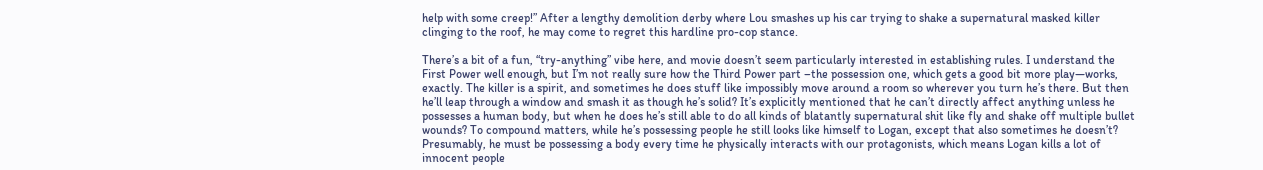help with some creep!” After a lengthy demolition derby where Lou smashes up his car trying to shake a supernatural masked killer clinging to the roof, he may come to regret this hardline pro-cop stance.

There’s a bit of a fun, “try-anything” vibe here, and movie doesn’t seem particularly interested in establishing rules. I understand the First Power well enough, but I’m not really sure how the Third Power part –the possession one, which gets a good bit more play—works, exactly. The killer is a spirit, and sometimes he does stuff like impossibly move around a room so wherever you turn he’s there. But then he’ll leap through a window and smash it as though he’s solid? It’s explicitly mentioned that he can’t directly affect anything unless he possesses a human body, but when he does he’s still able to do all kinds of blatantly supernatural shit like fly and shake off multiple bullet wounds? To compound matters, while he’s possessing people he still looks like himself to Logan, except that also sometimes he doesn’t? Presumably, he must be possessing a body every time he physically interacts with our protagonists, which means Logan kills a lot of innocent people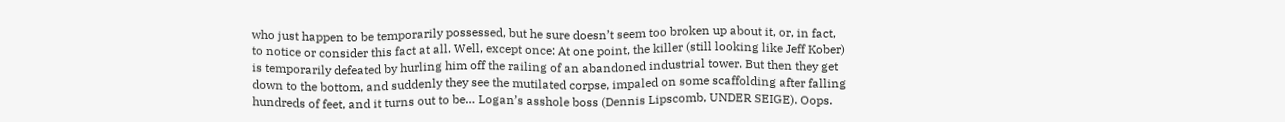who just happen to be temporarily possessed, but he sure doesn’t seem too broken up about it, or, in fact, to notice or consider this fact at all. Well, except once: At one point, the killer (still looking like Jeff Kober) is temporarily defeated by hurling him off the railing of an abandoned industrial tower. But then they get down to the bottom, and suddenly they see the mutilated corpse, impaled on some scaffolding after falling hundreds of feet, and it turns out to be… Logan’s asshole boss (Dennis Lipscomb, UNDER SEIGE). Oops.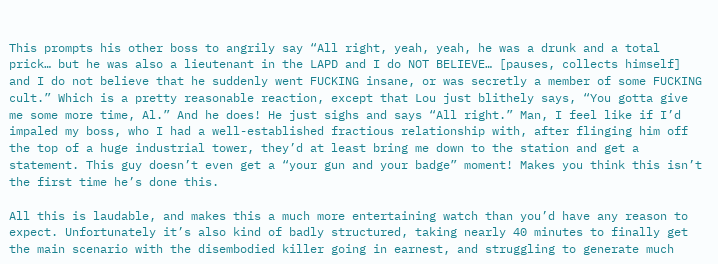This prompts his other boss to angrily say “All right, yeah, yeah, he was a drunk and a total prick… but he was also a lieutenant in the LAPD and I do NOT BELIEVE… [pauses, collects himself] and I do not believe that he suddenly went FUCKING insane, or was secretly a member of some FUCKING cult.” Which is a pretty reasonable reaction, except that Lou just blithely says, “You gotta give me some more time, Al.” And he does! He just sighs and says “All right.” Man, I feel like if I’d impaled my boss, who I had a well-established fractious relationship with, after flinging him off the top of a huge industrial tower, they’d at least bring me down to the station and get a statement. This guy doesn’t even get a “your gun and your badge” moment! Makes you think this isn’t the first time he’s done this.

All this is laudable, and makes this a much more entertaining watch than you’d have any reason to expect. Unfortunately it’s also kind of badly structured, taking nearly 40 minutes to finally get the main scenario with the disembodied killer going in earnest, and struggling to generate much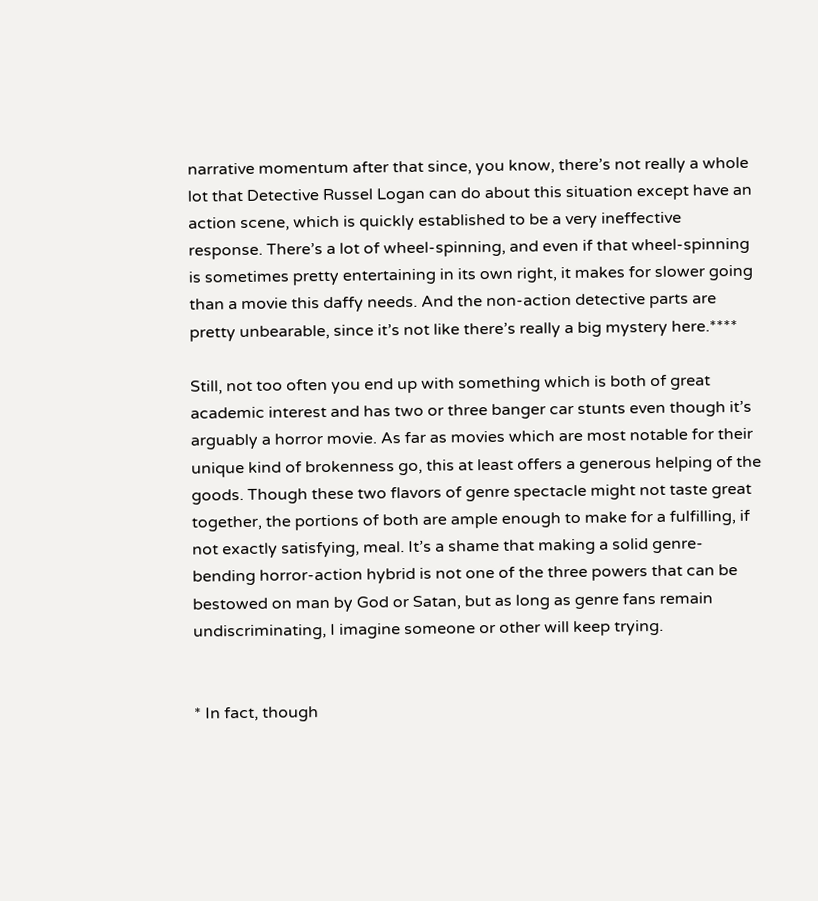narrative momentum after that since, you know, there’s not really a whole lot that Detective Russel Logan can do about this situation except have an action scene, which is quickly established to be a very ineffective response. There’s a lot of wheel-spinning, and even if that wheel-spinning is sometimes pretty entertaining in its own right, it makes for slower going than a movie this daffy needs. And the non-action detective parts are pretty unbearable, since it’s not like there’s really a big mystery here.****

Still, not too often you end up with something which is both of great academic interest and has two or three banger car stunts even though it’s arguably a horror movie. As far as movies which are most notable for their unique kind of brokenness go, this at least offers a generous helping of the goods. Though these two flavors of genre spectacle might not taste great together, the portions of both are ample enough to make for a fulfilling, if not exactly satisfying, meal. It’s a shame that making a solid genre-bending horror-action hybrid is not one of the three powers that can be bestowed on man by God or Satan, but as long as genre fans remain undiscriminating, I imagine someone or other will keep trying.


* In fact, though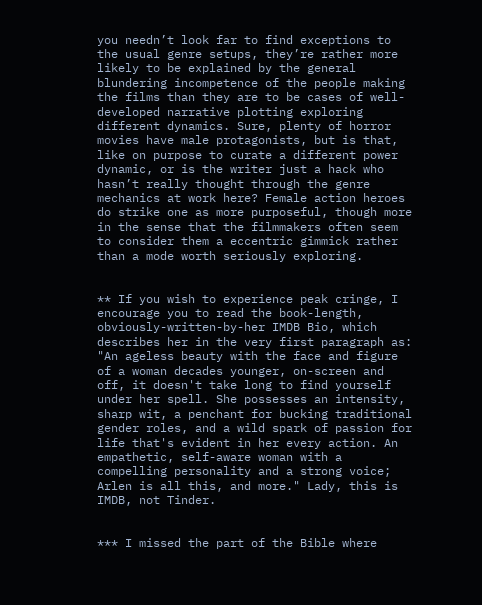you needn’t look far to find exceptions to the usual genre setups, they’re rather more likely to be explained by the general blundering incompetence of the people making the films than they are to be cases of well-developed narrative plotting exploring different dynamics. Sure, plenty of horror movies have male protagonists, but is that, like on purpose to curate a different power dynamic, or is the writer just a hack who hasn’t really thought through the genre mechanics at work here? Female action heroes do strike one as more purposeful, though more in the sense that the filmmakers often seem to consider them a eccentric gimmick rather than a mode worth seriously exploring.


** If you wish to experience peak cringe, I encourage you to read the book-length, obviously-written-by-her IMDB Bio, which describes her in the very first paragraph as: "An ageless beauty with the face and figure of a woman decades younger, on-screen and off, it doesn't take long to find yourself under her spell. She possesses an intensity, sharp wit, a penchant for bucking traditional gender roles, and a wild spark of passion for life that's evident in her every action. An empathetic, self-aware woman with a compelling personality and a strong voice; Arlen is all this, and more." Lady, this is IMDB, not Tinder.


*** I missed the part of the Bible where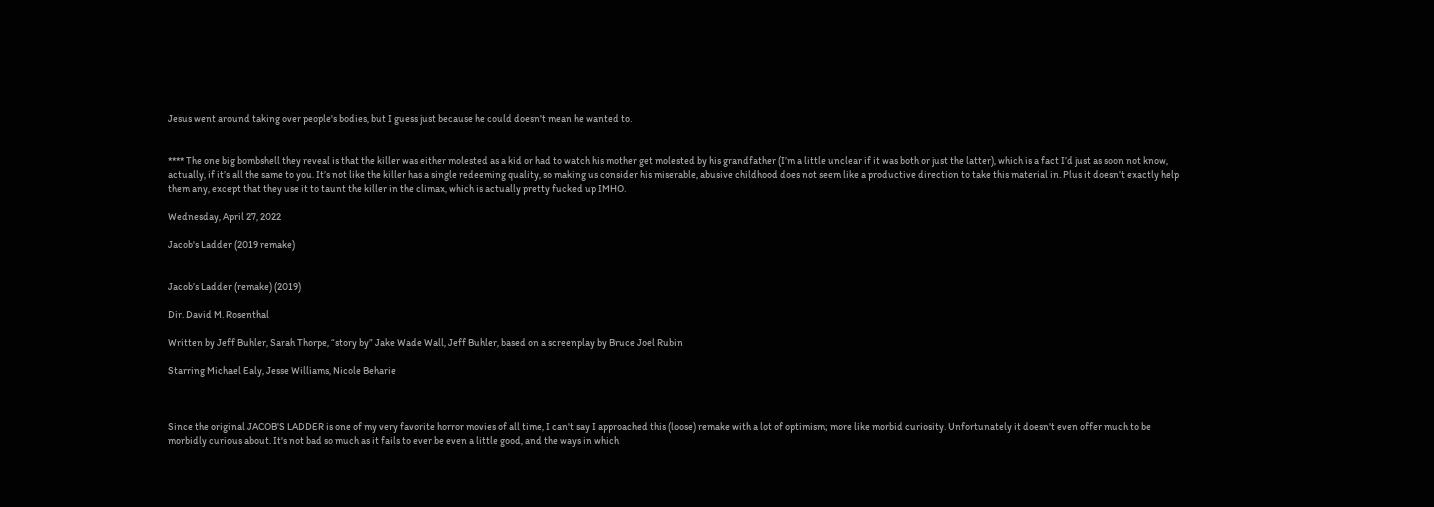Jesus went around taking over people's bodies, but I guess just because he could doesn't mean he wanted to.


**** The one big bombshell they reveal is that the killer was either molested as a kid or had to watch his mother get molested by his grandfather (I’m a little unclear if it was both or just the latter), which is a fact I’d just as soon not know, actually, if it’s all the same to you. It’s not like the killer has a single redeeming quality, so making us consider his miserable, abusive childhood does not seem like a productive direction to take this material in. Plus it doesn’t exactly help them any, except that they use it to taunt the killer in the climax, which is actually pretty fucked up IMHO.

Wednesday, April 27, 2022

Jacob's Ladder (2019 remake)


Jacob’s Ladder (remake) (2019)

Dir. David M. Rosenthal

Written by Jeff Buhler, Sarah Thorpe, “story by” Jake Wade Wall, Jeff Buhler, based on a screenplay by Bruce Joel Rubin

Starring Michael Ealy, Jesse Williams, Nicole Beharie



Since the original JACOB'S LADDER is one of my very favorite horror movies of all time, I can't say I approached this (loose) remake with a lot of optimism; more like morbid curiosity. Unfortunately it doesn't even offer much to be morbidly curious about. It's not bad so much as it fails to ever be even a little good, and the ways in which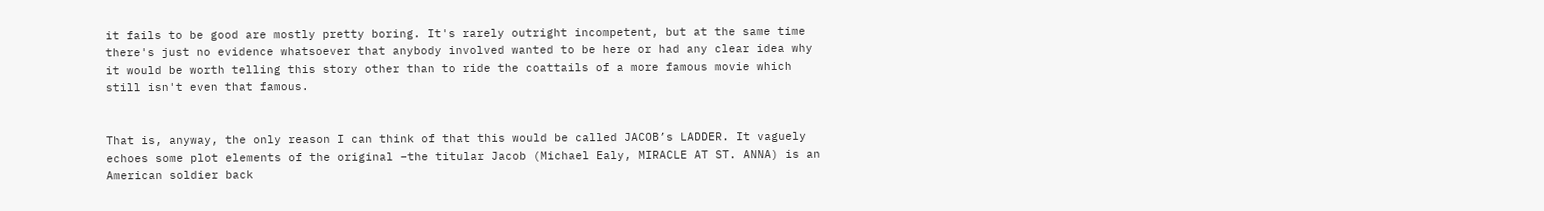it fails to be good are mostly pretty boring. It's rarely outright incompetent, but at the same time there's just no evidence whatsoever that anybody involved wanted to be here or had any clear idea why it would be worth telling this story other than to ride the coattails of a more famous movie which still isn't even that famous.


That is, anyway, the only reason I can think of that this would be called JACOB’s LADDER. It vaguely echoes some plot elements of the original –the titular Jacob (Michael Ealy, MIRACLE AT ST. ANNA) is an American soldier back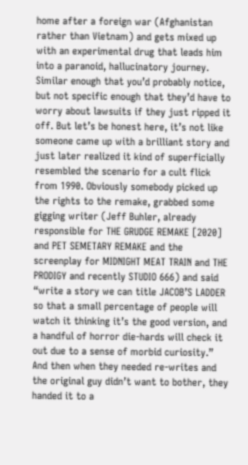home after a foreign war (Afghanistan rather than Vietnam) and gets mixed up with an experimental drug that leads him into a paranoid, hallucinatory journey. Similar enough that you’d probably notice, but not specific enough that they’d have to worry about lawsuits if they just ripped it off. But let’s be honest here, it’s not like someone came up with a brilliant story and just later realized it kind of superficially resembled the scenario for a cult flick from 1990. Obviously somebody picked up the rights to the remake, grabbed some gigging writer (Jeff Buhler, already responsible for THE GRUDGE REMAKE [2020] and PET SEMETARY REMAKE and the screenplay for MIDNIGHT MEAT TRAIN and THE PRODIGY and recently STUDIO 666) and said “write a story we can title JACOB’S LADDER so that a small percentage of people will watch it thinking it’s the good version, and a handful of horror die-hards will check it out due to a sense of morbid curiosity.” And then when they needed re-writes and the original guy didn’t want to bother, they handed it to a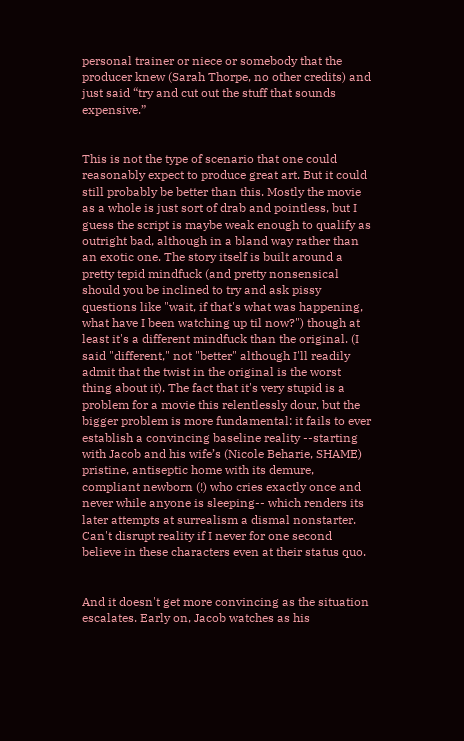personal trainer or niece or somebody that the producer knew (Sarah Thorpe, no other credits) and just said “try and cut out the stuff that sounds expensive.”


This is not the type of scenario that one could reasonably expect to produce great art. But it could still probably be better than this. Mostly the movie as a whole is just sort of drab and pointless, but I guess the script is maybe weak enough to qualify as outright bad, although in a bland way rather than an exotic one. The story itself is built around a pretty tepid mindfuck (and pretty nonsensical should you be inclined to try and ask pissy questions like "wait, if that's what was happening, what have I been watching up til now?") though at least it's a different mindfuck than the original. (I said "different," not "better" although I'll readily admit that the twist in the original is the worst thing about it). The fact that it's very stupid is a problem for a movie this relentlessly dour, but the bigger problem is more fundamental: it fails to ever establish a convincing baseline reality --starting with Jacob and his wife’s (Nicole Beharie, SHAME) pristine, antiseptic home with its demure, compliant newborn (!) who cries exactly once and never while anyone is sleeping-- which renders its later attempts at surrealism a dismal nonstarter. Can't disrupt reality if I never for one second believe in these characters even at their status quo.


And it doesn't get more convincing as the situation escalates. Early on, Jacob watches as his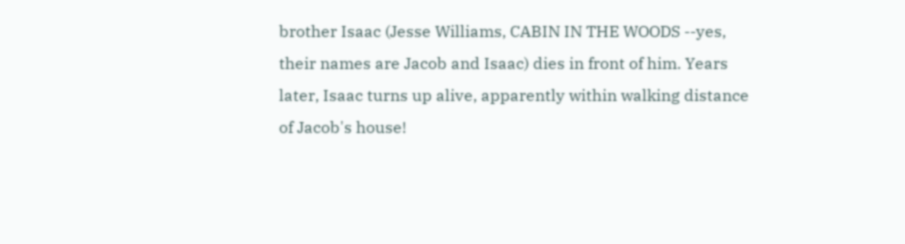brother Isaac (Jesse Williams, CABIN IN THE WOODS --yes, their names are Jacob and Isaac) dies in front of him. Years later, Isaac turns up alive, apparently within walking distance of Jacob's house!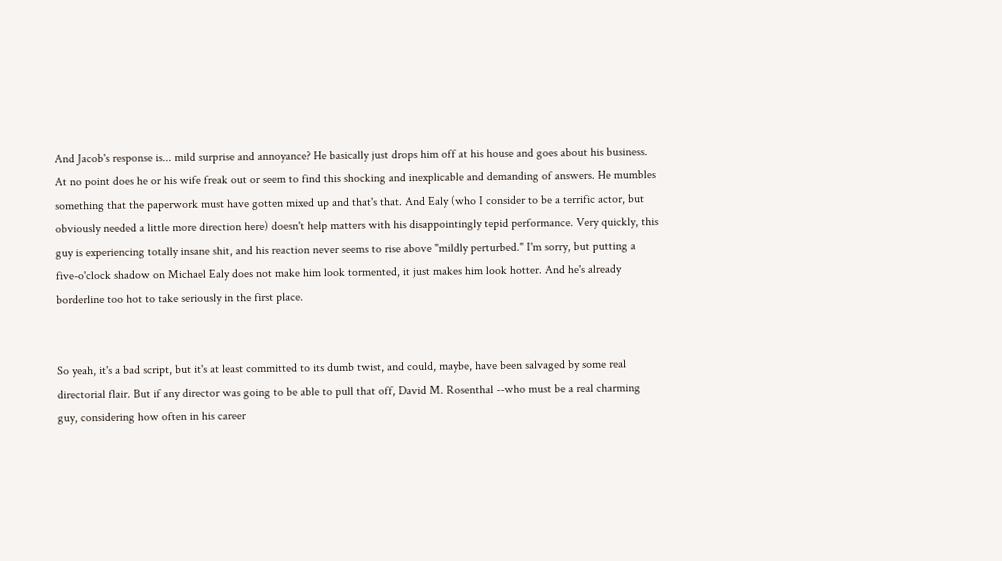And Jacob's response is... mild surprise and annoyance? He basically just drops him off at his house and goes about his business. At no point does he or his wife freak out or seem to find this shocking and inexplicable and demanding of answers. He mumbles something that the paperwork must have gotten mixed up and that's that. And Ealy (who I consider to be a terrific actor, but obviously needed a little more direction here) doesn't help matters with his disappointingly tepid performance. Very quickly, this guy is experiencing totally insane shit, and his reaction never seems to rise above "mildly perturbed." I'm sorry, but putting a five-o'clock shadow on Michael Ealy does not make him look tormented, it just makes him look hotter. And he's already borderline too hot to take seriously in the first place.


So yeah, it's a bad script, but it's at least committed to its dumb twist, and could, maybe, have been salvaged by some real directorial flair. But if any director was going to be able to pull that off, David M. Rosenthal --who must be a real charming guy, considering how often in his career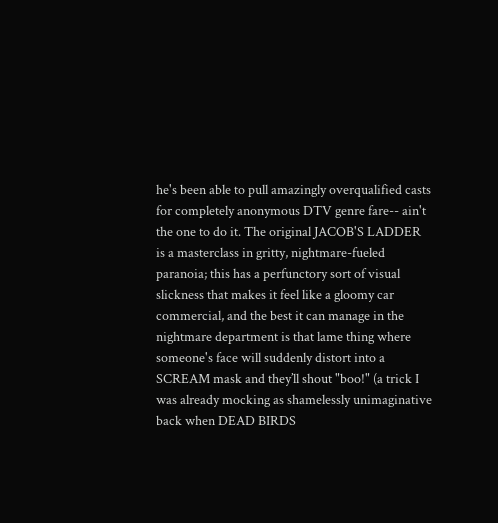he's been able to pull amazingly overqualified casts for completely anonymous DTV genre fare-- ain't the one to do it. The original JACOB'S LADDER is a masterclass in gritty, nightmare-fueled paranoia; this has a perfunctory sort of visual slickness that makes it feel like a gloomy car commercial, and the best it can manage in the nightmare department is that lame thing where someone's face will suddenly distort into a SCREAM mask and they’ll shout "boo!" (a trick I was already mocking as shamelessly unimaginative back when DEAD BIRDS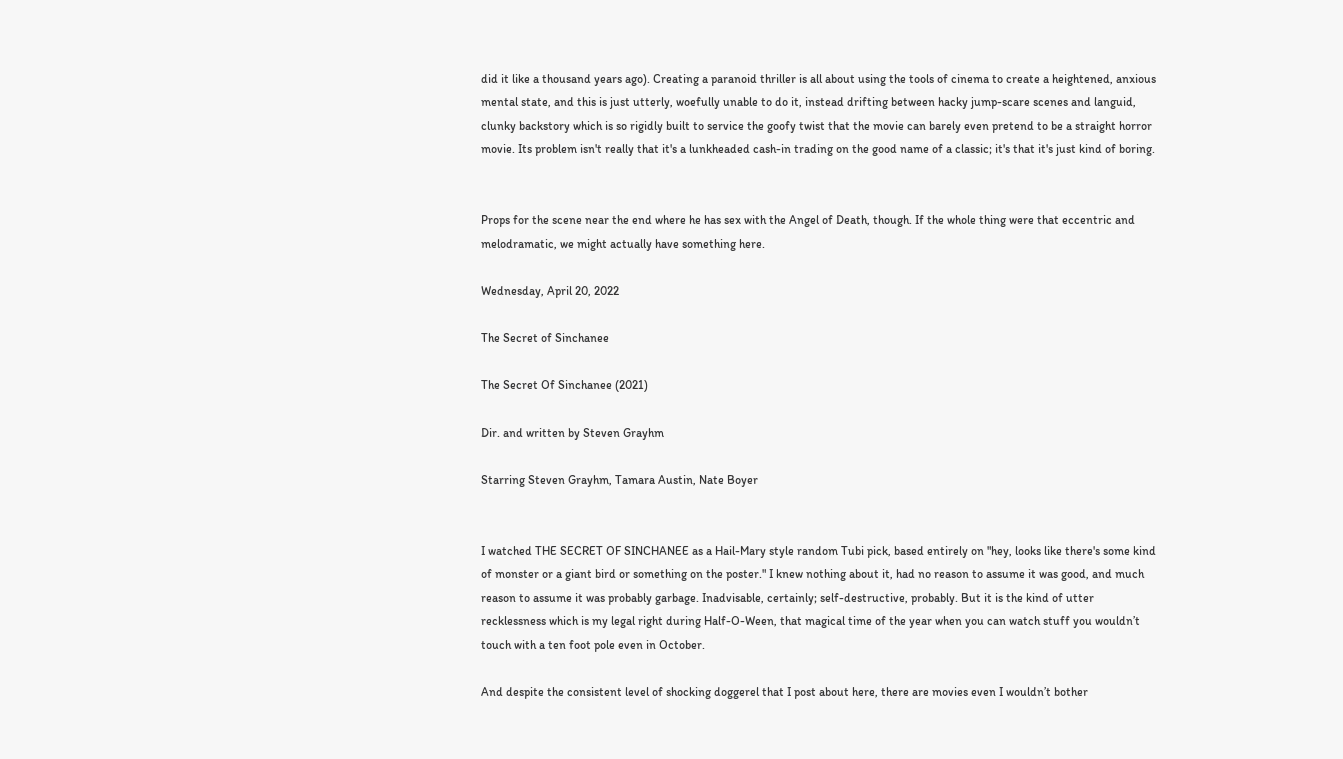did it like a thousand years ago). Creating a paranoid thriller is all about using the tools of cinema to create a heightened, anxious mental state, and this is just utterly, woefully unable to do it, instead drifting between hacky jump-scare scenes and languid, clunky backstory which is so rigidly built to service the goofy twist that the movie can barely even pretend to be a straight horror movie. Its problem isn't really that it's a lunkheaded cash-in trading on the good name of a classic; it's that it's just kind of boring.


Props for the scene near the end where he has sex with the Angel of Death, though. If the whole thing were that eccentric and melodramatic, we might actually have something here.

Wednesday, April 20, 2022

The Secret of Sinchanee

The Secret Of Sinchanee (2021)

Dir. and written by Steven Grayhm

Starring Steven Grayhm, Tamara Austin, Nate Boyer


I watched THE SECRET OF SINCHANEE as a Hail-Mary style random Tubi pick, based entirely on "hey, looks like there's some kind of monster or a giant bird or something on the poster." I knew nothing about it, had no reason to assume it was good, and much reason to assume it was probably garbage. Inadvisable, certainly; self-destructive, probably. But it is the kind of utter recklessness which is my legal right during Half-O-Ween, that magical time of the year when you can watch stuff you wouldn’t touch with a ten foot pole even in October.

And despite the consistent level of shocking doggerel that I post about here, there are movies even I wouldn’t bother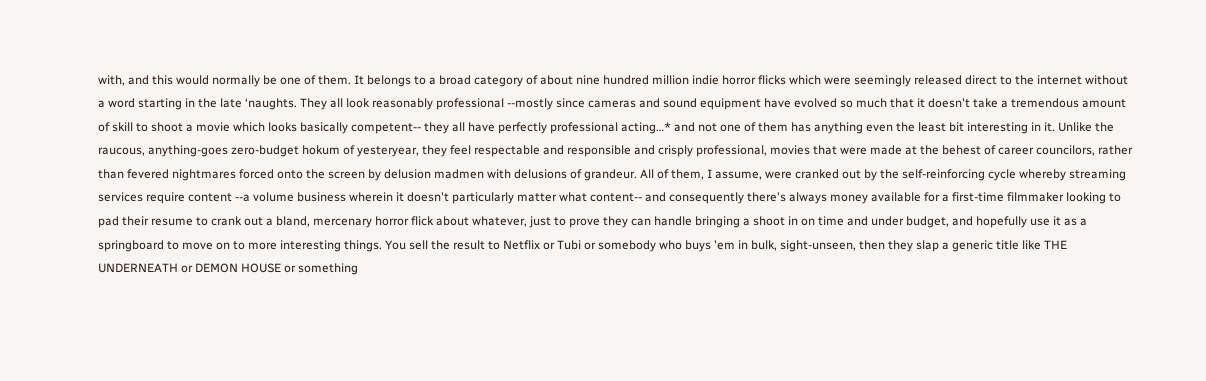with, and this would normally be one of them. It belongs to a broad category of about nine hundred million indie horror flicks which were seemingly released direct to the internet without a word starting in the late ‘naughts. They all look reasonably professional --mostly since cameras and sound equipment have evolved so much that it doesn't take a tremendous amount of skill to shoot a movie which looks basically competent-- they all have perfectly professional acting…* and not one of them has anything even the least bit interesting in it. Unlike the raucous, anything-goes zero-budget hokum of yesteryear, they feel respectable and responsible and crisply professional, movies that were made at the behest of career councilors, rather than fevered nightmares forced onto the screen by delusion madmen with delusions of grandeur. All of them, I assume, were cranked out by the self-reinforcing cycle whereby streaming services require content --a volume business wherein it doesn't particularly matter what content-- and consequently there's always money available for a first-time filmmaker looking to pad their resume to crank out a bland, mercenary horror flick about whatever, just to prove they can handle bringing a shoot in on time and under budget, and hopefully use it as a springboard to move on to more interesting things. You sell the result to Netflix or Tubi or somebody who buys 'em in bulk, sight-unseen, then they slap a generic title like THE UNDERNEATH or DEMON HOUSE or something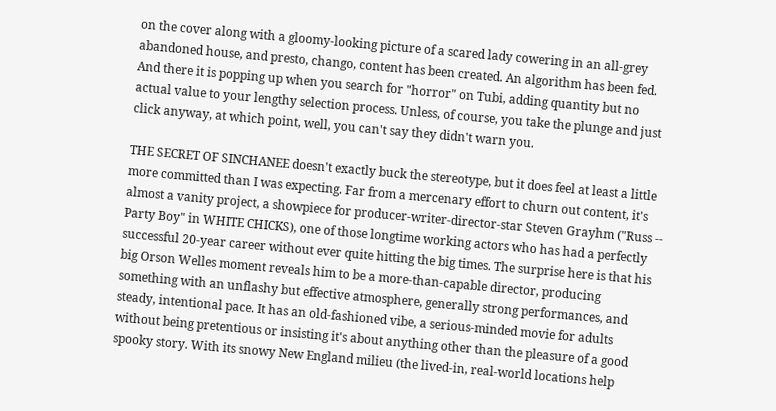on the cover along with a gloomy-looking picture of a scared lady cowering in an all-grey abandoned house, and presto, chango, content has been created. An algorithm has been fed. And there it is popping up when you search for "horror" on Tubi, adding quantity but no actual value to your lengthy selection process. Unless, of course, you take the plunge and just click anyway, at which point, well, you can't say they didn't warn you.

THE SECRET OF SINCHANEE doesn't exactly buck the stereotype, but it does feel at least a little more committed than I was expecting. Far from a mercenary effort to churn out content, it's almost a vanity project, a showpiece for producer-writer-director-star Steven Grayhm ("Russ -- Party Boy" in WHITE CHICKS), one of those longtime working actors who has had a perfectly successful 20-year career without ever quite hitting the big times. The surprise here is that his big Orson Welles moment reveals him to be a more-than-capable director, producing something with an unflashy but effective atmosphere, generally strong performances, and steady, intentional pace. It has an old-fashioned vibe, a serious-minded movie for adults without being pretentious or insisting it's about anything other than the pleasure of a good spooky story. With its snowy New England milieu (the lived-in, real-world locations help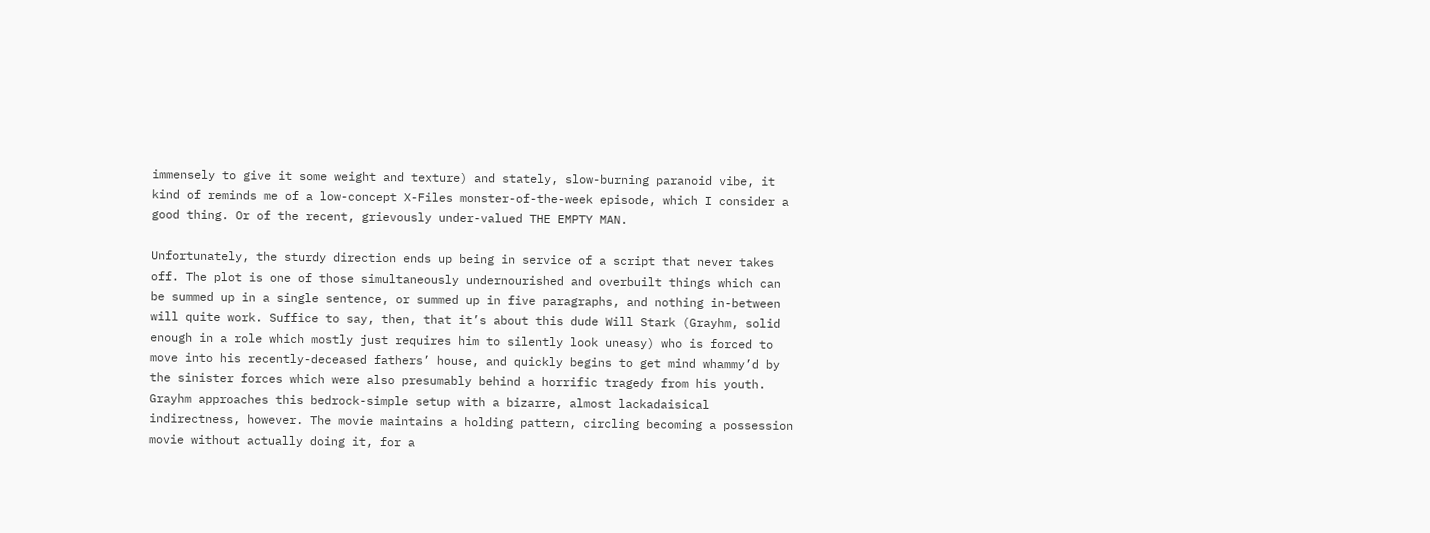immensely to give it some weight and texture) and stately, slow-burning paranoid vibe, it kind of reminds me of a low-concept X-Files monster-of-the-week episode, which I consider a good thing. Or of the recent, grievously under-valued THE EMPTY MAN.

Unfortunately, the sturdy direction ends up being in service of a script that never takes off. The plot is one of those simultaneously undernourished and overbuilt things which can be summed up in a single sentence, or summed up in five paragraphs, and nothing in-between will quite work. Suffice to say, then, that it’s about this dude Will Stark (Grayhm, solid enough in a role which mostly just requires him to silently look uneasy) who is forced to move into his recently-deceased fathers’ house, and quickly begins to get mind whammy’d by the sinister forces which were also presumably behind a horrific tragedy from his youth. Grayhm approaches this bedrock-simple setup with a bizarre, almost lackadaisical indirectness, however. The movie maintains a holding pattern, circling becoming a possession movie without actually doing it, for a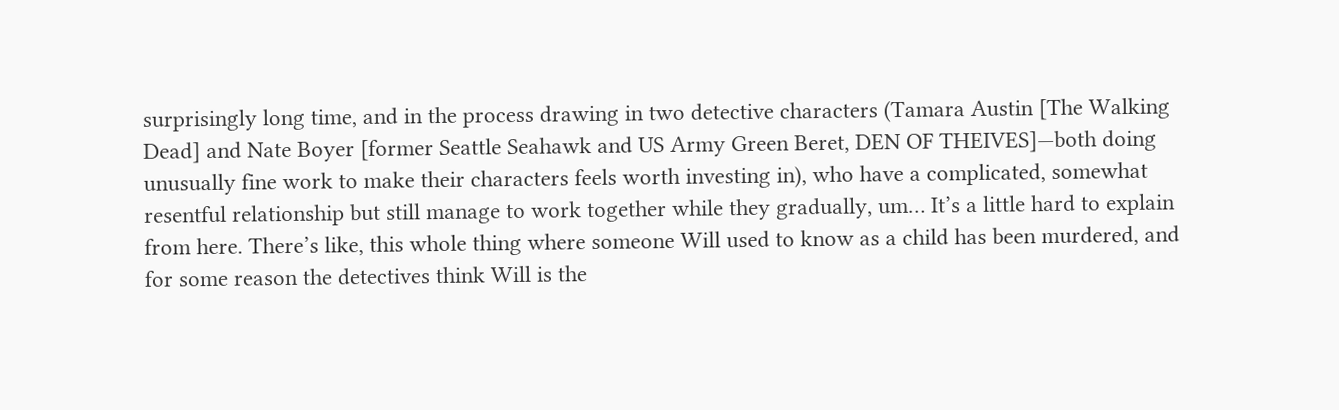surprisingly long time, and in the process drawing in two detective characters (Tamara Austin [The Walking Dead] and Nate Boyer [former Seattle Seahawk and US Army Green Beret, DEN OF THEIVES]—both doing unusually fine work to make their characters feels worth investing in), who have a complicated, somewhat resentful relationship but still manage to work together while they gradually, um… It’s a little hard to explain from here. There’s like, this whole thing where someone Will used to know as a child has been murdered, and for some reason the detectives think Will is the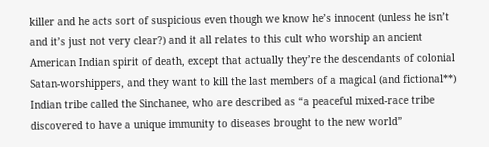killer and he acts sort of suspicious even though we know he’s innocent (unless he isn’t and it’s just not very clear?) and it all relates to this cult who worship an ancient American Indian spirit of death, except that actually they’re the descendants of colonial Satan-worshippers, and they want to kill the last members of a magical (and fictional**) Indian tribe called the Sinchanee, who are described as “a peaceful mixed-race tribe discovered to have a unique immunity to diseases brought to the new world”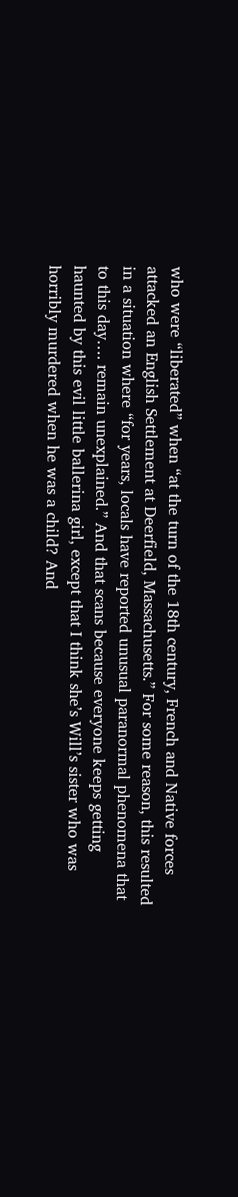who were “liberated” when “at the turn of the 18th century, French and Native forces attacked an English Settlement at Deerfield, Massachusetts.” For some reason, this resulted in a situation where “for years, locals have reported unusual paranormal phenomena that to this day…. remain unexplained.” And that scans because everyone keeps getting haunted by this evil little ballerina girl, except that I think she’s Will’s sister who was horribly murdered when he was a child? And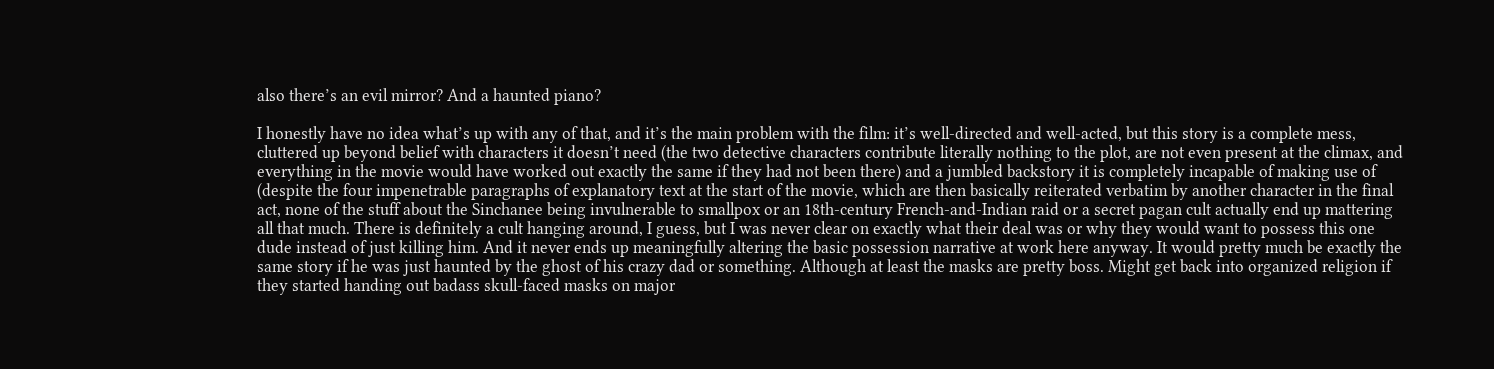also there’s an evil mirror? And a haunted piano?

I honestly have no idea what’s up with any of that, and it’s the main problem with the film: it’s well-directed and well-acted, but this story is a complete mess, cluttered up beyond belief with characters it doesn’t need (the two detective characters contribute literally nothing to the plot, are not even present at the climax, and everything in the movie would have worked out exactly the same if they had not been there) and a jumbled backstory it is completely incapable of making use of (despite the four impenetrable paragraphs of explanatory text at the start of the movie, which are then basically reiterated verbatim by another character in the final act, none of the stuff about the Sinchanee being invulnerable to smallpox or an 18th-century French-and-Indian raid or a secret pagan cult actually end up mattering all that much. There is definitely a cult hanging around, I guess, but I was never clear on exactly what their deal was or why they would want to possess this one dude instead of just killing him. And it never ends up meaningfully altering the basic possession narrative at work here anyway. It would pretty much be exactly the same story if he was just haunted by the ghost of his crazy dad or something. Although at least the masks are pretty boss. Might get back into organized religion if they started handing out badass skull-faced masks on major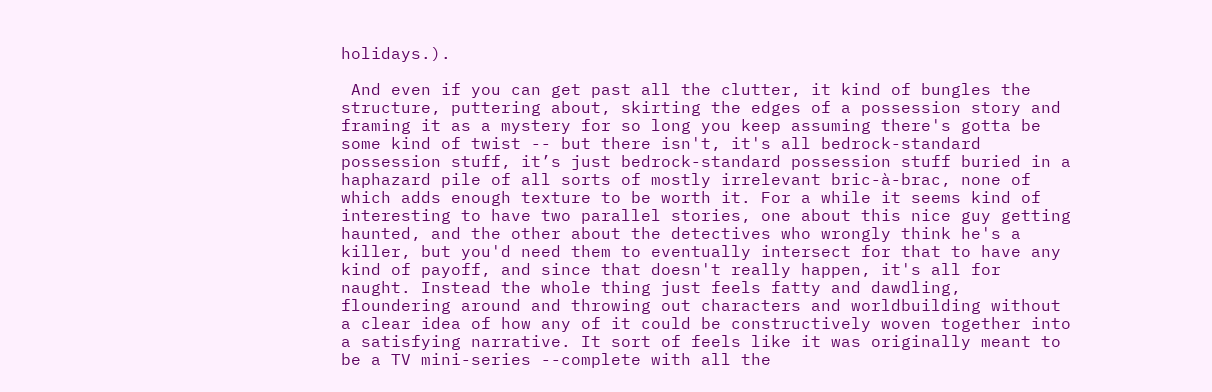holidays.).

 And even if you can get past all the clutter, it kind of bungles the structure, puttering about, skirting the edges of a possession story and framing it as a mystery for so long you keep assuming there's gotta be some kind of twist -- but there isn't, it's all bedrock-standard possession stuff, it’s just bedrock-standard possession stuff buried in a haphazard pile of all sorts of mostly irrelevant bric-à-brac, none of which adds enough texture to be worth it. For a while it seems kind of interesting to have two parallel stories, one about this nice guy getting haunted, and the other about the detectives who wrongly think he's a killer, but you'd need them to eventually intersect for that to have any kind of payoff, and since that doesn't really happen, it's all for naught. Instead the whole thing just feels fatty and dawdling, floundering around and throwing out characters and worldbuilding without a clear idea of how any of it could be constructively woven together into a satisfying narrative. It sort of feels like it was originally meant to be a TV mini-series --complete with all the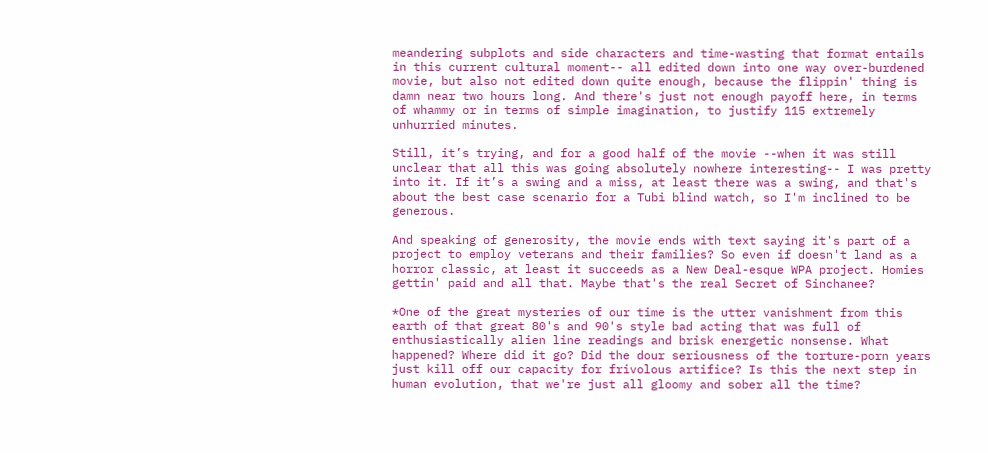meandering subplots and side characters and time-wasting that format entails in this current cultural moment-- all edited down into one way over-burdened movie, but also not edited down quite enough, because the flippin' thing is damn near two hours long. And there's just not enough payoff here, in terms of whammy or in terms of simple imagination, to justify 115 extremely unhurried minutes.

Still, it’s trying, and for a good half of the movie --when it was still unclear that all this was going absolutely nowhere interesting-- I was pretty into it. If it’s a swing and a miss, at least there was a swing, and that's about the best case scenario for a Tubi blind watch, so I'm inclined to be generous.

And speaking of generosity, the movie ends with text saying it's part of a project to employ veterans and their families? So even if doesn't land as a horror classic, at least it succeeds as a New Deal-esque WPA project. Homies gettin' paid and all that. Maybe that's the real Secret of Sinchanee?

*One of the great mysteries of our time is the utter vanishment from this earth of that great 80's and 90's style bad acting that was full of enthusiastically alien line readings and brisk energetic nonsense. What happened? Where did it go? Did the dour seriousness of the torture-porn years just kill off our capacity for frivolous artifice? Is this the next step in human evolution, that we're just all gloomy and sober all the time?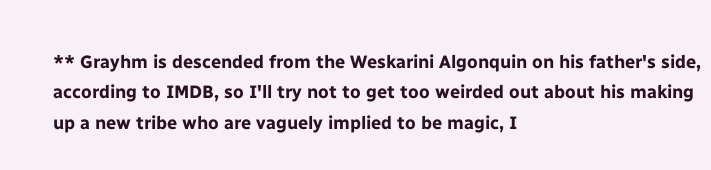** Grayhm is descended from the Weskarini Algonquin on his father's side, according to IMDB, so I'll try not to get too weirded out about his making up a new tribe who are vaguely implied to be magic, I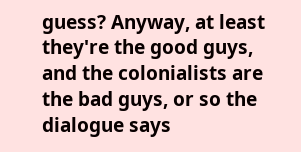guess? Anyway, at least they're the good guys, and the colonialists are the bad guys, or so the dialogue says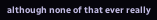although none of that ever really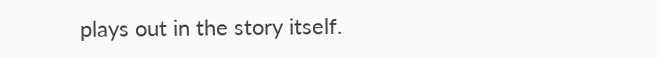plays out in the story itself.